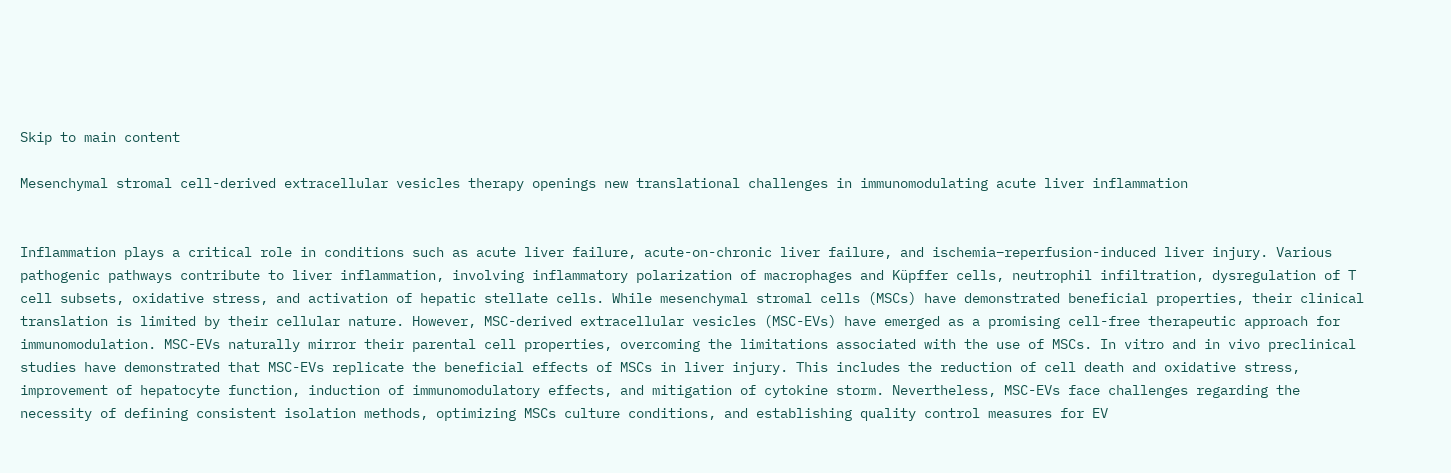Skip to main content

Mesenchymal stromal cell-derived extracellular vesicles therapy openings new translational challenges in immunomodulating acute liver inflammation


Inflammation plays a critical role in conditions such as acute liver failure, acute-on-chronic liver failure, and ischemia–reperfusion-induced liver injury. Various pathogenic pathways contribute to liver inflammation, involving inflammatory polarization of macrophages and Küpffer cells, neutrophil infiltration, dysregulation of T cell subsets, oxidative stress, and activation of hepatic stellate cells. While mesenchymal stromal cells (MSCs) have demonstrated beneficial properties, their clinical translation is limited by their cellular nature. However, MSC-derived extracellular vesicles (MSC-EVs) have emerged as a promising cell-free therapeutic approach for immunomodulation. MSC-EVs naturally mirror their parental cell properties, overcoming the limitations associated with the use of MSCs. In vitro and in vivo preclinical studies have demonstrated that MSC-EVs replicate the beneficial effects of MSCs in liver injury. This includes the reduction of cell death and oxidative stress, improvement of hepatocyte function, induction of immunomodulatory effects, and mitigation of cytokine storm. Nevertheless, MSC-EVs face challenges regarding the necessity of defining consistent isolation methods, optimizing MSCs culture conditions, and establishing quality control measures for EV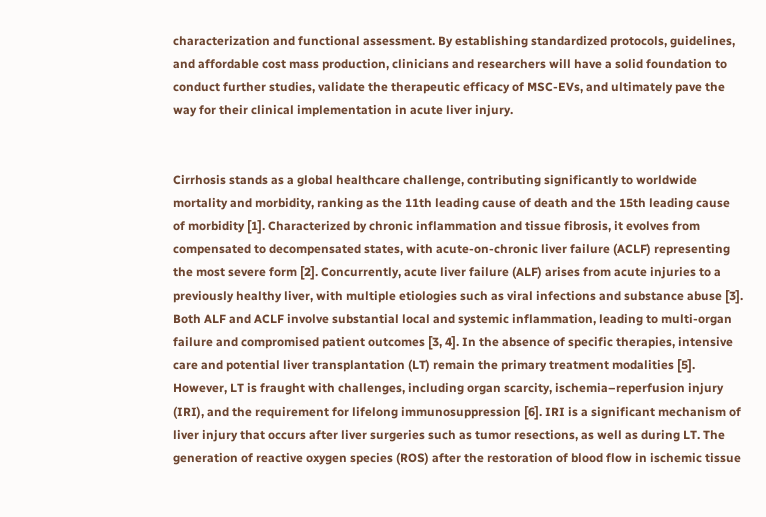characterization and functional assessment. By establishing standardized protocols, guidelines, and affordable cost mass production, clinicians and researchers will have a solid foundation to conduct further studies, validate the therapeutic efficacy of MSC-EVs, and ultimately pave the way for their clinical implementation in acute liver injury.


Cirrhosis stands as a global healthcare challenge, contributing significantly to worldwide mortality and morbidity, ranking as the 11th leading cause of death and the 15th leading cause of morbidity [1]. Characterized by chronic inflammation and tissue fibrosis, it evolves from compensated to decompensated states, with acute-on-chronic liver failure (ACLF) representing the most severe form [2]. Concurrently, acute liver failure (ALF) arises from acute injuries to a previously healthy liver, with multiple etiologies such as viral infections and substance abuse [3]. Both ALF and ACLF involve substantial local and systemic inflammation, leading to multi-organ failure and compromised patient outcomes [3, 4]. In the absence of specific therapies, intensive care and potential liver transplantation (LT) remain the primary treatment modalities [5]. However, LT is fraught with challenges, including organ scarcity, ischemia–reperfusion injury (IRI), and the requirement for lifelong immunosuppression [6]. IRI is a significant mechanism of liver injury that occurs after liver surgeries such as tumor resections, as well as during LT. The generation of reactive oxygen species (ROS) after the restoration of blood flow in ischemic tissue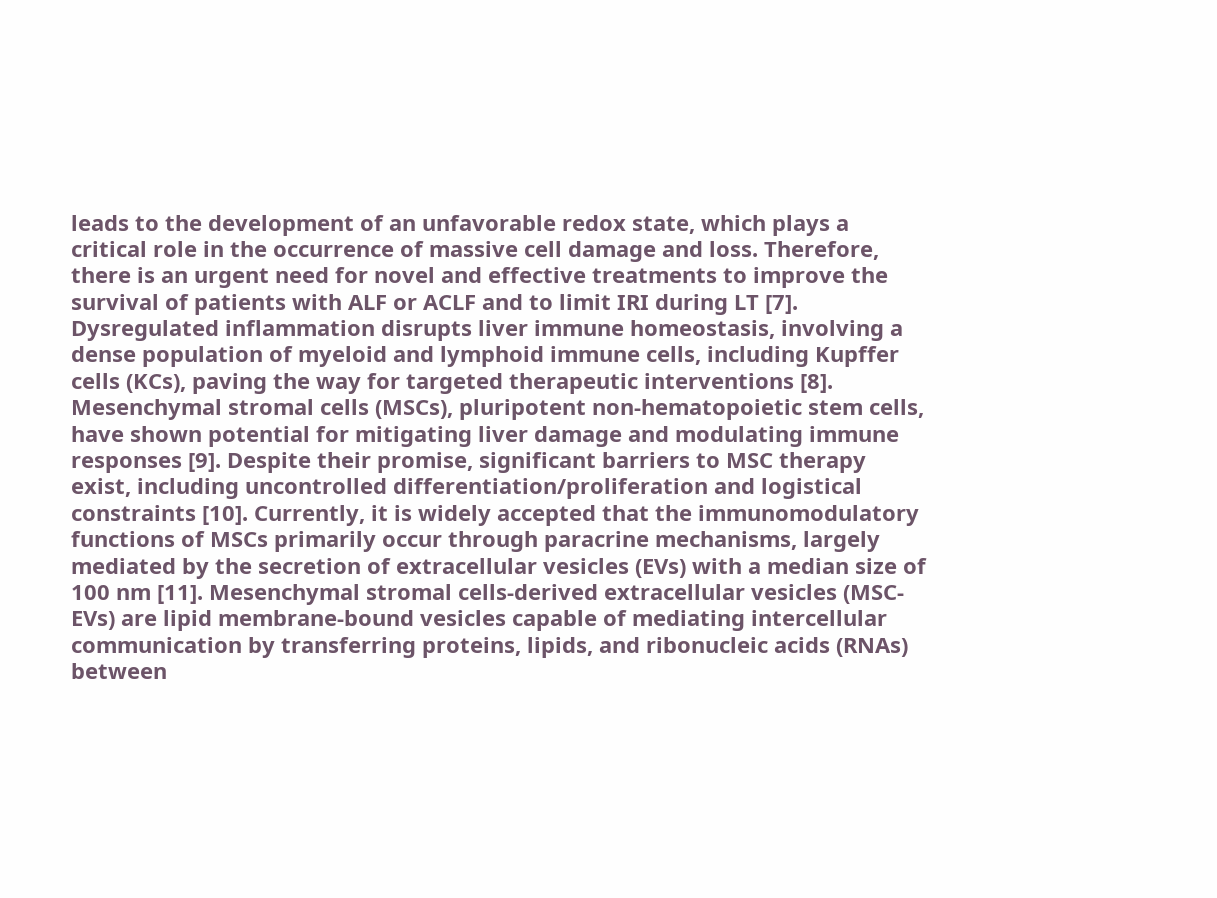leads to the development of an unfavorable redox state, which plays a critical role in the occurrence of massive cell damage and loss. Therefore, there is an urgent need for novel and effective treatments to improve the survival of patients with ALF or ACLF and to limit IRI during LT [7]. Dysregulated inflammation disrupts liver immune homeostasis, involving a dense population of myeloid and lymphoid immune cells, including Kupffer cells (KCs), paving the way for targeted therapeutic interventions [8]. Mesenchymal stromal cells (MSCs), pluripotent non-hematopoietic stem cells, have shown potential for mitigating liver damage and modulating immune responses [9]. Despite their promise, significant barriers to MSC therapy exist, including uncontrolled differentiation/proliferation and logistical constraints [10]. Currently, it is widely accepted that the immunomodulatory functions of MSCs primarily occur through paracrine mechanisms, largely mediated by the secretion of extracellular vesicles (EVs) with a median size of 100 nm [11]. Mesenchymal stromal cells-derived extracellular vesicles (MSC-EVs) are lipid membrane-bound vesicles capable of mediating intercellular communication by transferring proteins, lipids, and ribonucleic acids (RNAs) between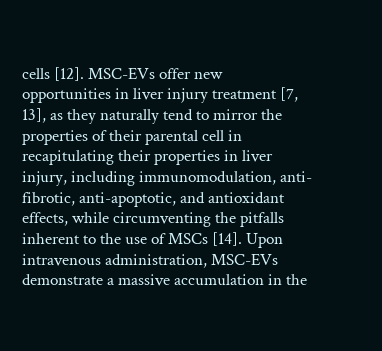cells [12]. MSC-EVs offer new opportunities in liver injury treatment [7, 13], as they naturally tend to mirror the properties of their parental cell in recapitulating their properties in liver injury, including immunomodulation, anti-fibrotic, anti-apoptotic, and antioxidant effects, while circumventing the pitfalls inherent to the use of MSCs [14]. Upon intravenous administration, MSC-EVs demonstrate a massive accumulation in the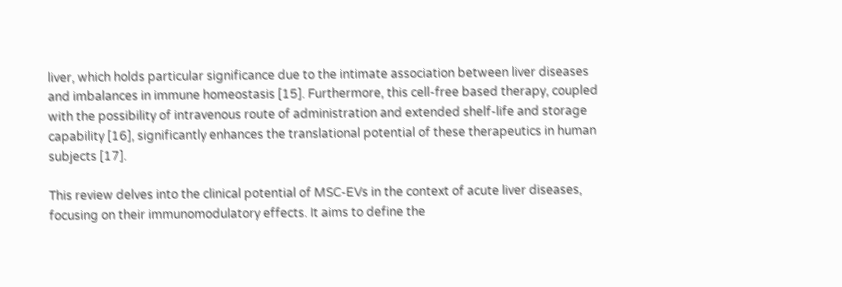liver, which holds particular significance due to the intimate association between liver diseases and imbalances in immune homeostasis [15]. Furthermore, this cell-free based therapy, coupled with the possibility of intravenous route of administration and extended shelf-life and storage capability [16], significantly enhances the translational potential of these therapeutics in human subjects [17].

This review delves into the clinical potential of MSC-EVs in the context of acute liver diseases, focusing on their immunomodulatory effects. It aims to define the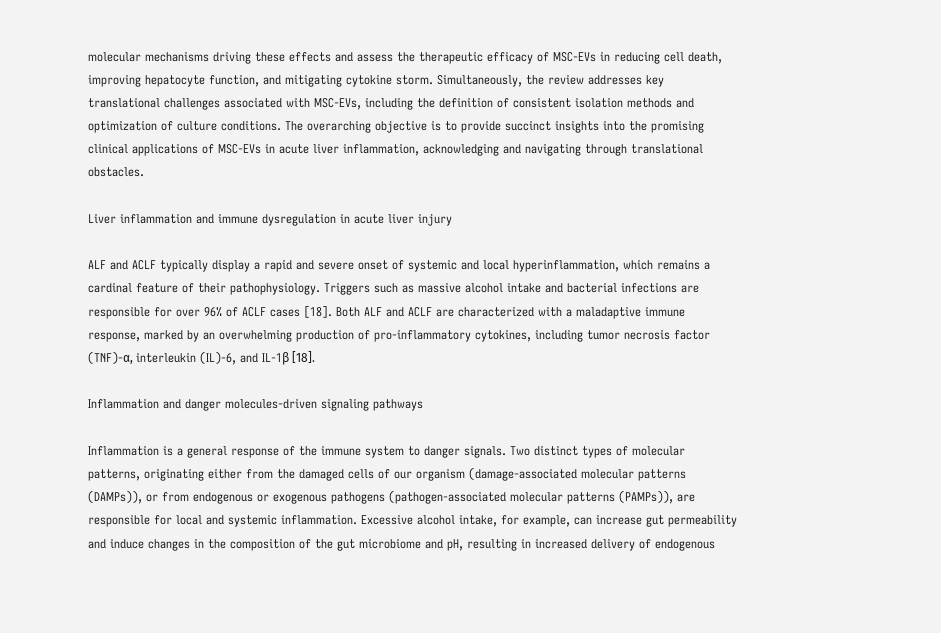molecular mechanisms driving these effects and assess the therapeutic efficacy of MSC-EVs in reducing cell death, improving hepatocyte function, and mitigating cytokine storm. Simultaneously, the review addresses key translational challenges associated with MSC-EVs, including the definition of consistent isolation methods and optimization of culture conditions. The overarching objective is to provide succinct insights into the promising clinical applications of MSC-EVs in acute liver inflammation, acknowledging and navigating through translational obstacles.

Liver inflammation and immune dysregulation in acute liver injury

ALF and ACLF typically display a rapid and severe onset of systemic and local hyperinflammation, which remains a cardinal feature of their pathophysiology. Triggers such as massive alcohol intake and bacterial infections are responsible for over 96% of ACLF cases [18]. Both ALF and ACLF are characterized with a maladaptive immune response, marked by an overwhelming production of pro-inflammatory cytokines, including tumor necrosis factor (TNF)-α, interleukin (IL)-6, and IL-1β [18].

Inflammation and danger molecules-driven signaling pathways

Inflammation is a general response of the immune system to danger signals. Two distinct types of molecular patterns, originating either from the damaged cells of our organism (damage-associated molecular patterns (DAMPs)), or from endogenous or exogenous pathogens (pathogen-associated molecular patterns (PAMPs)), are responsible for local and systemic inflammation. Excessive alcohol intake, for example, can increase gut permeability and induce changes in the composition of the gut microbiome and pH, resulting in increased delivery of endogenous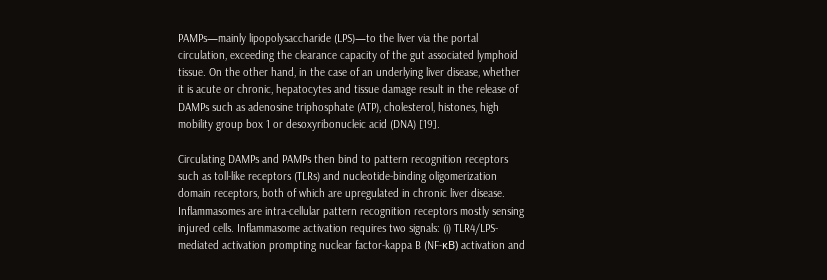PAMPs—mainly lipopolysaccharide (LPS)—to the liver via the portal circulation, exceeding the clearance capacity of the gut associated lymphoid tissue. On the other hand, in the case of an underlying liver disease, whether it is acute or chronic, hepatocytes and tissue damage result in the release of DAMPs such as adenosine triphosphate (ATP), cholesterol, histones, high mobility group box 1 or desoxyribonucleic acid (DNA) [19].

Circulating DAMPs and PAMPs then bind to pattern recognition receptors such as toll-like receptors (TLRs) and nucleotide-binding oligomerization domain receptors, both of which are upregulated in chronic liver disease. Inflammasomes are intra-cellular pattern recognition receptors mostly sensing injured cells. Inflammasome activation requires two signals: (i) TLR4/LPS-mediated activation prompting nuclear factor-kappa B (NF-κB) activation and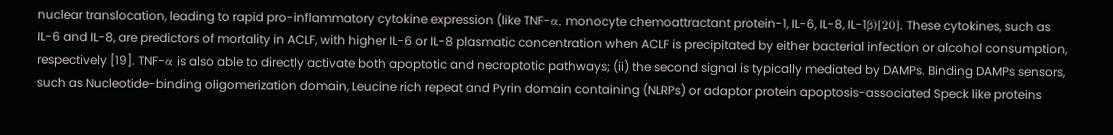nuclear translocation, leading to rapid pro-inflammatory cytokine expression (like TNF-α, monocyte chemoattractant protein-1, IL-6, IL-8, IL-1β)[20]. These cytokines, such as IL-6 and IL-8, are predictors of mortality in ACLF, with higher IL-6 or IL-8 plasmatic concentration when ACLF is precipitated by either bacterial infection or alcohol consumption, respectively [19]. TNF-α is also able to directly activate both apoptotic and necroptotic pathways; (ii) the second signal is typically mediated by DAMPs. Binding DAMPs sensors, such as Nucleotide-binding oligomerization domain, Leucine rich repeat and Pyrin domain containing (NLRPs) or adaptor protein apoptosis-associated Speck like proteins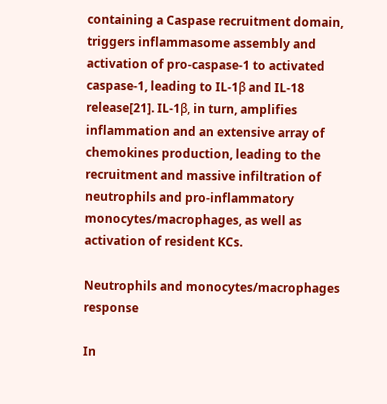containing a Caspase recruitment domain, triggers inflammasome assembly and activation of pro-caspase-1 to activated caspase-1, leading to IL-1β and IL-18 release[21]. IL-1β, in turn, amplifies inflammation and an extensive array of chemokines production, leading to the recruitment and massive infiltration of neutrophils and pro-inflammatory monocytes/macrophages, as well as activation of resident KCs.

Neutrophils and monocytes/macrophages response

In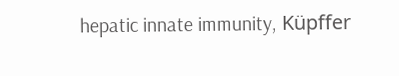hepatic innate immunity, Küpffer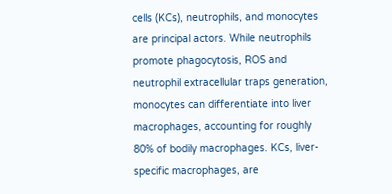cells (KCs), neutrophils, and monocytes are principal actors. While neutrophils promote phagocytosis, ROS and neutrophil extracellular traps generation, monocytes can differentiate into liver macrophages, accounting for roughly 80% of bodily macrophages. KCs, liver-specific macrophages, are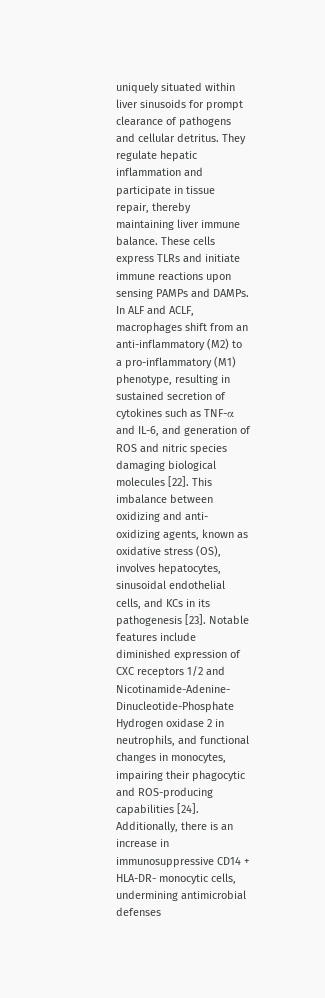uniquely situated within liver sinusoids for prompt clearance of pathogens and cellular detritus. They regulate hepatic inflammation and participate in tissue repair, thereby maintaining liver immune balance. These cells express TLRs and initiate immune reactions upon sensing PAMPs and DAMPs. In ALF and ACLF, macrophages shift from an anti-inflammatory (M2) to a pro-inflammatory (M1) phenotype, resulting in sustained secretion of cytokines such as TNF-α and IL-6, and generation of ROS and nitric species damaging biological molecules [22]. This imbalance between oxidizing and anti-oxidizing agents, known as oxidative stress (OS), involves hepatocytes, sinusoidal endothelial cells, and KCs in its pathogenesis [23]. Notable features include diminished expression of CXC receptors 1/2 and Nicotinamide-Adenine-Dinucleotide-Phosphate Hydrogen oxidase 2 in neutrophils, and functional changes in monocytes, impairing their phagocytic and ROS-producing capabilities [24]. Additionally, there is an increase in immunosuppressive CD14 + HLA-DR- monocytic cells, undermining antimicrobial defenses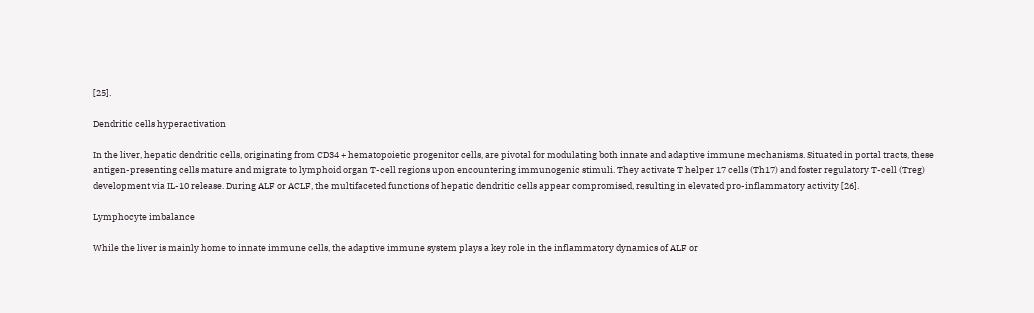[25].

Dendritic cells hyperactivation

In the liver, hepatic dendritic cells, originating from CD34 + hematopoietic progenitor cells, are pivotal for modulating both innate and adaptive immune mechanisms. Situated in portal tracts, these antigen-presenting cells mature and migrate to lymphoid organ T-cell regions upon encountering immunogenic stimuli. They activate T helper 17 cells (Th17) and foster regulatory T-cell (Treg) development via IL-10 release. During ALF or ACLF, the multifaceted functions of hepatic dendritic cells appear compromised, resulting in elevated pro-inflammatory activity [26].

Lymphocyte imbalance

While the liver is mainly home to innate immune cells, the adaptive immune system plays a key role in the inflammatory dynamics of ALF or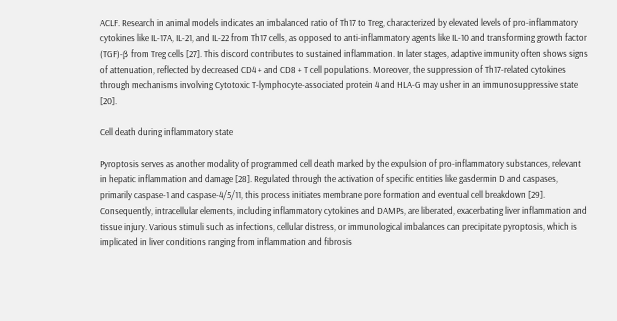ACLF. Research in animal models indicates an imbalanced ratio of Th17 to Treg, characterized by elevated levels of pro-inflammatory cytokines like IL-17A, IL-21, and IL-22 from Th17 cells, as opposed to anti-inflammatory agents like IL-10 and transforming growth factor (TGF)-β from Treg cells [27]. This discord contributes to sustained inflammation. In later stages, adaptive immunity often shows signs of attenuation, reflected by decreased CD4 + and CD8 + T cell populations. Moreover, the suppression of Th17-related cytokines through mechanisms involving Cytotoxic T-lymphocyte-associated protein 4 and HLA-G may usher in an immunosuppressive state [20].

Cell death during inflammatory state

Pyroptosis serves as another modality of programmed cell death marked by the expulsion of pro-inflammatory substances, relevant in hepatic inflammation and damage [28]. Regulated through the activation of specific entities like gasdermin D and caspases, primarily caspase-1 and caspase-4/5/11, this process initiates membrane pore formation and eventual cell breakdown [29]. Consequently, intracellular elements, including inflammatory cytokines and DAMPs, are liberated, exacerbating liver inflammation and tissue injury. Various stimuli such as infections, cellular distress, or immunological imbalances can precipitate pyroptosis, which is implicated in liver conditions ranging from inflammation and fibrosis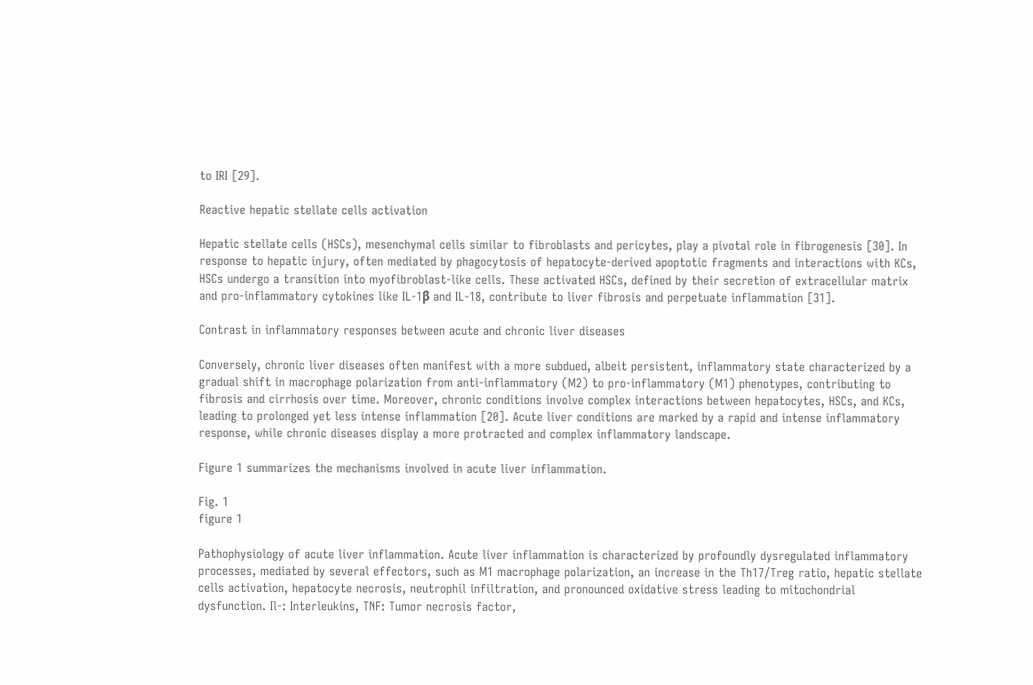to IRI [29].

Reactive hepatic stellate cells activation

Hepatic stellate cells (HSCs), mesenchymal cells similar to fibroblasts and pericytes, play a pivotal role in fibrogenesis [30]. In response to hepatic injury, often mediated by phagocytosis of hepatocyte-derived apoptotic fragments and interactions with KCs, HSCs undergo a transition into myofibroblast-like cells. These activated HSCs, defined by their secretion of extracellular matrix and pro-inflammatory cytokines like IL-1β and IL-18, contribute to liver fibrosis and perpetuate inflammation [31].

Contrast in inflammatory responses between acute and chronic liver diseases

Conversely, chronic liver diseases often manifest with a more subdued, albeit persistent, inflammatory state characterized by a gradual shift in macrophage polarization from anti-inflammatory (M2) to pro-inflammatory (M1) phenotypes, contributing to fibrosis and cirrhosis over time. Moreover, chronic conditions involve complex interactions between hepatocytes, HSCs, and KCs, leading to prolonged yet less intense inflammation [20]. Acute liver conditions are marked by a rapid and intense inflammatory response, while chronic diseases display a more protracted and complex inflammatory landscape.

Figure 1 summarizes the mechanisms involved in acute liver inflammation.

Fig. 1
figure 1

Pathophysiology of acute liver inflammation. Acute liver inflammation is characterized by profoundly dysregulated inflammatory processes, mediated by several effectors, such as M1 macrophage polarization, an increase in the Th17/Treg ratio, hepatic stellate cells activation, hepatocyte necrosis, neutrophil infiltration, and pronounced oxidative stress leading to mitochondrial dysfunction. Il-: Interleukins, TNF: Tumor necrosis factor,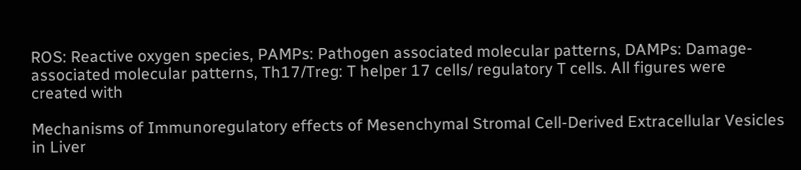ROS: Reactive oxygen species, PAMPs: Pathogen associated molecular patterns, DAMPs: Damage-associated molecular patterns, Th17/Treg: T helper 17 cells/ regulatory T cells. All figures were created with

Mechanisms of Immunoregulatory effects of Mesenchymal Stromal Cell-Derived Extracellular Vesicles in Liver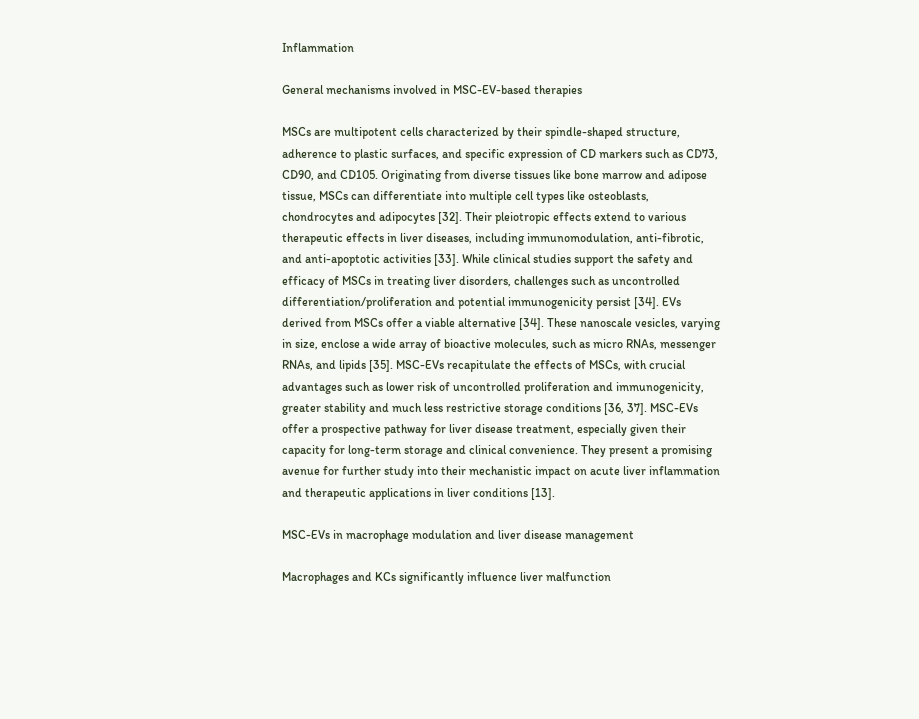Inflammation

General mechanisms involved in MSC-EV-based therapies

MSCs are multipotent cells characterized by their spindle-shaped structure, adherence to plastic surfaces, and specific expression of CD markers such as CD73, CD90, and CD105. Originating from diverse tissues like bone marrow and adipose tissue, MSCs can differentiate into multiple cell types like osteoblasts, chondrocytes and adipocytes [32]. Their pleiotropic effects extend to various therapeutic effects in liver diseases, including immunomodulation, anti-fibrotic, and anti-apoptotic activities [33]. While clinical studies support the safety and efficacy of MSCs in treating liver disorders, challenges such as uncontrolled differentiation/proliferation and potential immunogenicity persist [34]. EVs derived from MSCs offer a viable alternative [34]. These nanoscale vesicles, varying in size, enclose a wide array of bioactive molecules, such as micro RNAs, messenger RNAs, and lipids [35]. MSC-EVs recapitulate the effects of MSCs, with crucial advantages such as lower risk of uncontrolled proliferation and immunogenicity, greater stability and much less restrictive storage conditions [36, 37]. MSC-EVs offer a prospective pathway for liver disease treatment, especially given their capacity for long-term storage and clinical convenience. They present a promising avenue for further study into their mechanistic impact on acute liver inflammation and therapeutic applications in liver conditions [13].

MSC-EVs in macrophage modulation and liver disease management

Macrophages and KCs significantly influence liver malfunction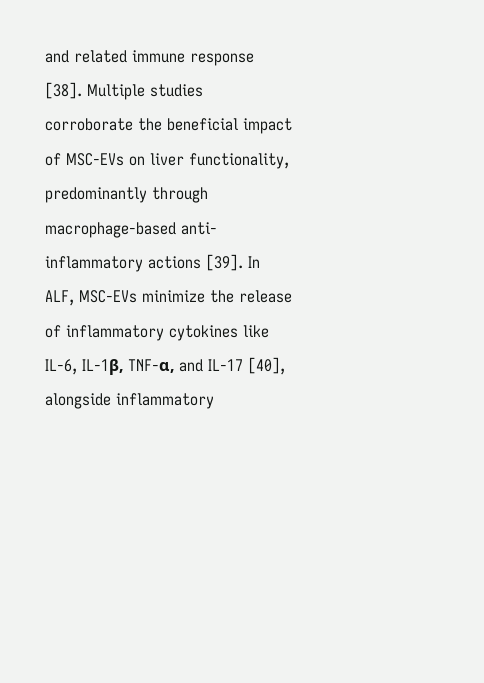and related immune response [38]. Multiple studies corroborate the beneficial impact of MSC-EVs on liver functionality, predominantly through macrophage-based anti-inflammatory actions [39]. In ALF, MSC-EVs minimize the release of inflammatory cytokines like IL-6, IL-1β, TNF-α, and IL-17 [40], alongside inflammatory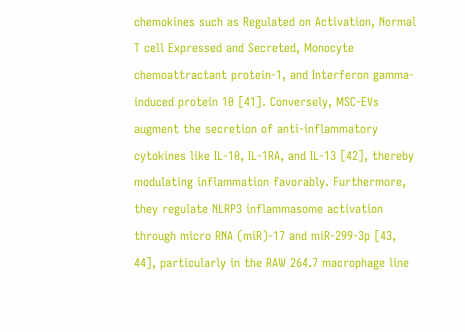chemokines such as Regulated on Activation, Normal T cell Expressed and Secreted, Monocyte chemoattractant protein-1, and Interferon gamma-induced protein 10 [41]. Conversely, MSC-EVs augment the secretion of anti-inflammatory cytokines like IL-10, IL-1RA, and IL-13 [42], thereby modulating inflammation favorably. Furthermore, they regulate NLRP3 inflammasome activation through micro RNA (miR)-17 and miR-299-3p [43, 44], particularly in the RAW 264.7 macrophage line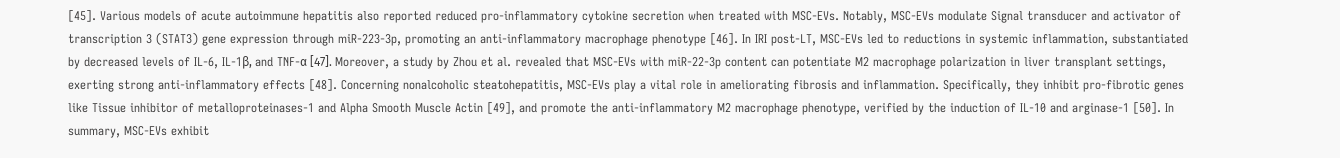[45]. Various models of acute autoimmune hepatitis also reported reduced pro-inflammatory cytokine secretion when treated with MSC-EVs. Notably, MSC-EVs modulate Signal transducer and activator of transcription 3 (STAT3) gene expression through miR-223-3p, promoting an anti-inflammatory macrophage phenotype [46]. In IRI post-LT, MSC-EVs led to reductions in systemic inflammation, substantiated by decreased levels of IL-6, IL-1β, and TNF-α [47]. Moreover, a study by Zhou et al. revealed that MSC-EVs with miR-22-3p content can potentiate M2 macrophage polarization in liver transplant settings, exerting strong anti-inflammatory effects [48]. Concerning nonalcoholic steatohepatitis, MSC-EVs play a vital role in ameliorating fibrosis and inflammation. Specifically, they inhibit pro-fibrotic genes like Tissue inhibitor of metalloproteinases-1 and Alpha Smooth Muscle Actin [49], and promote the anti-inflammatory M2 macrophage phenotype, verified by the induction of IL-10 and arginase-1 [50]. In summary, MSC-EVs exhibit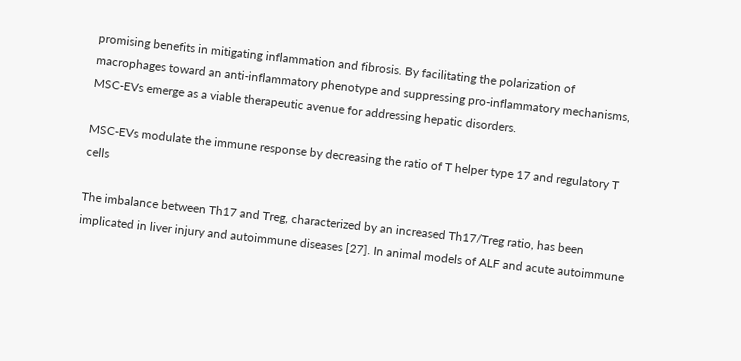promising benefits in mitigating inflammation and fibrosis. By facilitating the polarization of macrophages toward an anti-inflammatory phenotype and suppressing pro-inflammatory mechanisms, MSC-EVs emerge as a viable therapeutic avenue for addressing hepatic disorders.

MSC-EVs modulate the immune response by decreasing the ratio of T helper type 17 and regulatory T cells

The imbalance between Th17 and Treg, characterized by an increased Th17/Treg ratio, has been implicated in liver injury and autoimmune diseases [27]. In animal models of ALF and acute autoimmune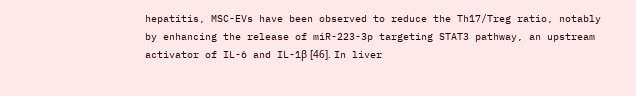hepatitis, MSC-EVs have been observed to reduce the Th17/Treg ratio, notably by enhancing the release of miR-223-3p targeting STAT3 pathway, an upstream activator of IL-6 and IL-1β [46]. In liver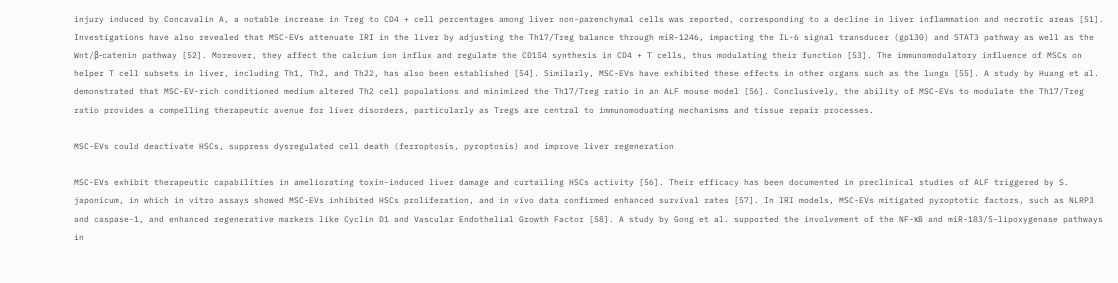injury induced by Concavalin A, a notable increase in Treg to CD4 + cell percentages among liver non-parenchymal cells was reported, corresponding to a decline in liver inflammation and necrotic areas [51]. Investigations have also revealed that MSC-EVs attenuate IRI in the liver by adjusting the Th17/Treg balance through miR-1246, impacting the IL-6 signal transducer (gp130) and STAT3 pathway as well as the Wnt/β-catenin pathway [52]. Moreover, they affect the calcium ion influx and regulate the CD154 synthesis in CD4 + T cells, thus modulating their function [53]. The immunomodulatory influence of MSCs on helper T cell subsets in liver, including Th1, Th2, and Th22, has also been established [54]. Similarly, MSC-EVs have exhibited these effects in other organs such as the lungs [55]. A study by Huang et al. demonstrated that MSC-EV-rich conditioned medium altered Th2 cell populations and minimized the Th17/Treg ratio in an ALF mouse model [56]. Conclusively, the ability of MSC-EVs to modulate the Th17/Treg ratio provides a compelling therapeutic avenue for liver disorders, particularly as Tregs are central to immunomoduating mechanisms and tissue repair processes.

MSC-EVs could deactivate HSCs, suppress dysregulated cell death (ferroptosis, pyroptosis) and improve liver regeneration

MSC-EVs exhibit therapeutic capabilities in ameliorating toxin-induced liver damage and curtailing HSCs activity [56]. Their efficacy has been documented in preclinical studies of ALF triggered by S. japonicum, in which in vitro assays showed MSC-EVs inhibited HSCs proliferation, and in vivo data confirmed enhanced survival rates [57]. In IRI models, MSC-EVs mitigated pyroptotic factors, such as NLRP3 and caspase-1, and enhanced regenerative markers like Cyclin D1 and Vascular Endothelial Growth Factor [58]. A study by Gong et al. supported the involvement of the NF-κB and miR-183/5-lipoxygenase pathways in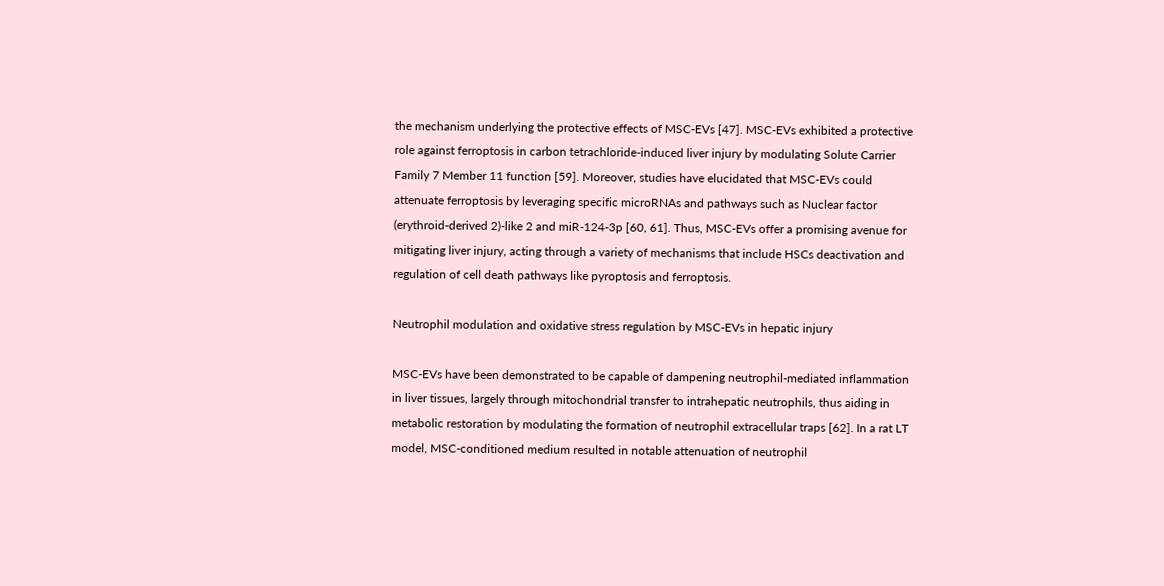the mechanism underlying the protective effects of MSC-EVs [47]. MSC-EVs exhibited a protective role against ferroptosis in carbon tetrachloride-induced liver injury by modulating Solute Carrier Family 7 Member 11 function [59]. Moreover, studies have elucidated that MSC-EVs could attenuate ferroptosis by leveraging specific microRNAs and pathways such as Nuclear factor (erythroid-derived 2)-like 2 and miR-124-3p [60, 61]. Thus, MSC-EVs offer a promising avenue for mitigating liver injury, acting through a variety of mechanisms that include HSCs deactivation and regulation of cell death pathways like pyroptosis and ferroptosis.

Neutrophil modulation and oxidative stress regulation by MSC-EVs in hepatic injury

MSC-EVs have been demonstrated to be capable of dampening neutrophil-mediated inflammation in liver tissues, largely through mitochondrial transfer to intrahepatic neutrophils, thus aiding in metabolic restoration by modulating the formation of neutrophil extracellular traps [62]. In a rat LT model, MSC-conditioned medium resulted in notable attenuation of neutrophil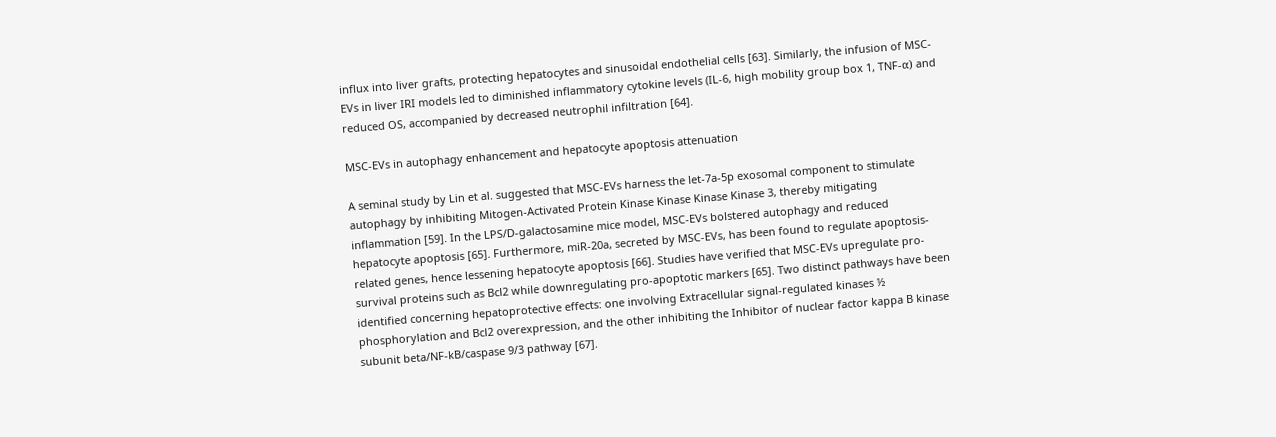influx into liver grafts, protecting hepatocytes and sinusoidal endothelial cells [63]. Similarly, the infusion of MSC-EVs in liver IRI models led to diminished inflammatory cytokine levels (IL-6, high mobility group box 1, TNF-α) and reduced OS, accompanied by decreased neutrophil infiltration [64].

MSC-EVs in autophagy enhancement and hepatocyte apoptosis attenuation

A seminal study by Lin et al. suggested that MSC-EVs harness the let-7a-5p exosomal component to stimulate autophagy by inhibiting Mitogen-Activated Protein Kinase Kinase Kinase Kinase 3, thereby mitigating inflammation [59]. In the LPS/D-galactosamine mice model, MSC-EVs bolstered autophagy and reduced hepatocyte apoptosis [65]. Furthermore, miR-20a, secreted by MSC-EVs, has been found to regulate apoptosis-related genes, hence lessening hepatocyte apoptosis [66]. Studies have verified that MSC-EVs upregulate pro-survival proteins such as Bcl2 while downregulating pro-apoptotic markers [65]. Two distinct pathways have been identified concerning hepatoprotective effects: one involving Extracellular signal-regulated kinases ½ phosphorylation and Bcl2 overexpression, and the other inhibiting the Inhibitor of nuclear factor kappa B kinase subunit beta/NF-kB/caspase 9/3 pathway [67].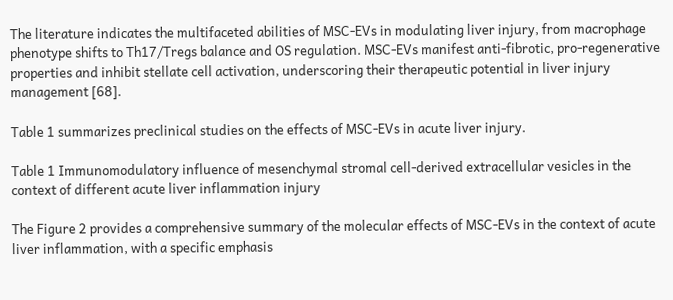The literature indicates the multifaceted abilities of MSC-EVs in modulating liver injury, from macrophage phenotype shifts to Th17/Tregs balance and OS regulation. MSC-EVs manifest anti-fibrotic, pro-regenerative properties and inhibit stellate cell activation, underscoring their therapeutic potential in liver injury management [68].

Table 1 summarizes preclinical studies on the effects of MSC-EVs in acute liver injury.

Table 1 Immunomodulatory influence of mesenchymal stromal cell-derived extracellular vesicles in the context of different acute liver inflammation injury

The Figure 2 provides a comprehensive summary of the molecular effects of MSC-EVs in the context of acute liver inflammation, with a specific emphasis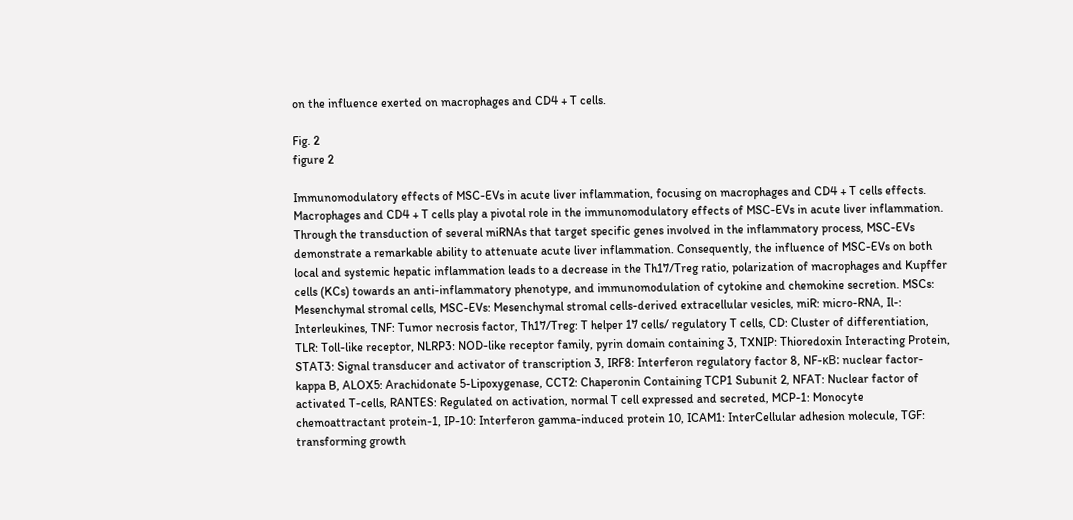on the influence exerted on macrophages and CD4 + T cells.

Fig. 2
figure 2

Immunomodulatory effects of MSC-EVs in acute liver inflammation, focusing on macrophages and CD4 + T cells effects. Macrophages and CD4 + T cells play a pivotal role in the immunomodulatory effects of MSC-EVs in acute liver inflammation. Through the transduction of several miRNAs that target specific genes involved in the inflammatory process, MSC-EVs demonstrate a remarkable ability to attenuate acute liver inflammation. Consequently, the influence of MSC-EVs on both local and systemic hepatic inflammation leads to a decrease in the Th17/Treg ratio, polarization of macrophages and Kupffer cells (KCs) towards an anti-inflammatory phenotype, and immunomodulation of cytokine and chemokine secretion. MSCs: Mesenchymal stromal cells, MSC-EVs: Mesenchymal stromal cells-derived extracellular vesicles, miR: micro-RNA, Il-: Interleukines, TNF: Tumor necrosis factor, Th17/Treg: T helper 17 cells/ regulatory T cells, CD: Cluster of differentiation, TLR: Toll-like receptor, NLRP3: NOD-like receptor family, pyrin domain containing 3, TXNIP: Thioredoxin Interacting Protein, STAT3: Signal transducer and activator of transcription 3, IRF8: Interferon regulatory factor 8, NF-κB: nuclear factor-kappa B, ALOX5: Arachidonate 5-Lipoxygenase, CCT2: Chaperonin Containing TCP1 Subunit 2, NFAT: Nuclear factor of activated T-cells, RANTES: Regulated on activation, normal T cell expressed and secreted, MCP-1: Monocyte chemoattractant protein-1, IP-10: Interferon gamma-induced protein 10, ICAM1: InterCellular adhesion molecule, TGF: transforming growth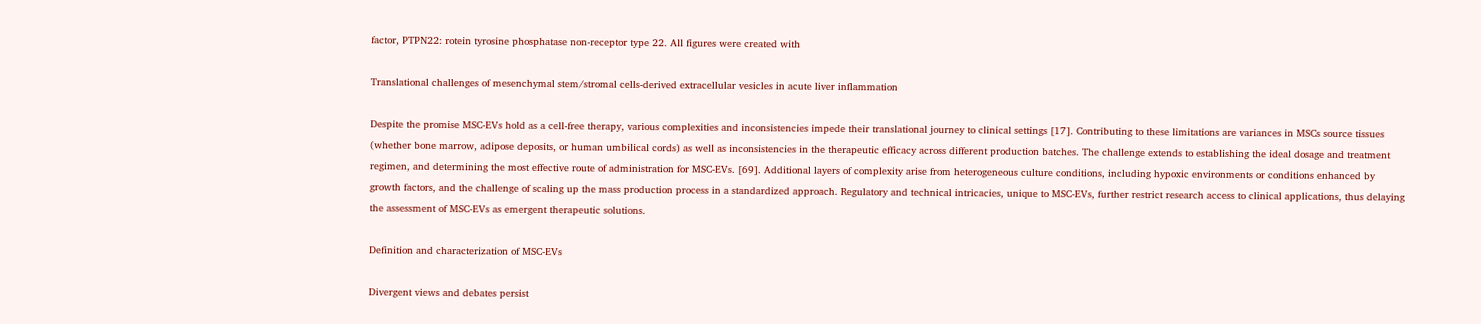factor, PTPN22: rotein tyrosine phosphatase non-receptor type 22. All figures were created with

Translational challenges of mesenchymal stem/stromal cells-derived extracellular vesicles in acute liver inflammation

Despite the promise MSC-EVs hold as a cell-free therapy, various complexities and inconsistencies impede their translational journey to clinical settings [17]. Contributing to these limitations are variances in MSCs source tissues (whether bone marrow, adipose deposits, or human umbilical cords) as well as inconsistencies in the therapeutic efficacy across different production batches. The challenge extends to establishing the ideal dosage and treatment regimen, and determining the most effective route of administration for MSC-EVs. [69]. Additional layers of complexity arise from heterogeneous culture conditions, including hypoxic environments or conditions enhanced by growth factors, and the challenge of scaling up the mass production process in a standardized approach. Regulatory and technical intricacies, unique to MSC-EVs, further restrict research access to clinical applications, thus delaying the assessment of MSC-EVs as emergent therapeutic solutions.

Definition and characterization of MSC-EVs

Divergent views and debates persist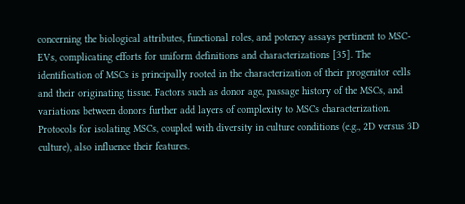concerning the biological attributes, functional roles, and potency assays pertinent to MSC-EVs, complicating efforts for uniform definitions and characterizations [35]. The identification of MSCs is principally rooted in the characterization of their progenitor cells and their originating tissue. Factors such as donor age, passage history of the MSCs, and variations between donors further add layers of complexity to MSCs characterization. Protocols for isolating MSCs, coupled with diversity in culture conditions (e.g., 2D versus 3D culture), also influence their features.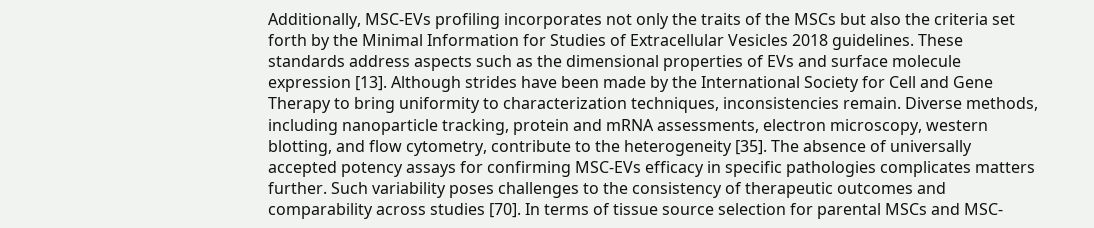Additionally, MSC-EVs profiling incorporates not only the traits of the MSCs but also the criteria set forth by the Minimal Information for Studies of Extracellular Vesicles 2018 guidelines. These standards address aspects such as the dimensional properties of EVs and surface molecule expression [13]. Although strides have been made by the International Society for Cell and Gene Therapy to bring uniformity to characterization techniques, inconsistencies remain. Diverse methods, including nanoparticle tracking, protein and mRNA assessments, electron microscopy, western blotting, and flow cytometry, contribute to the heterogeneity [35]. The absence of universally accepted potency assays for confirming MSC-EVs efficacy in specific pathologies complicates matters further. Such variability poses challenges to the consistency of therapeutic outcomes and comparability across studies [70]. In terms of tissue source selection for parental MSCs and MSC-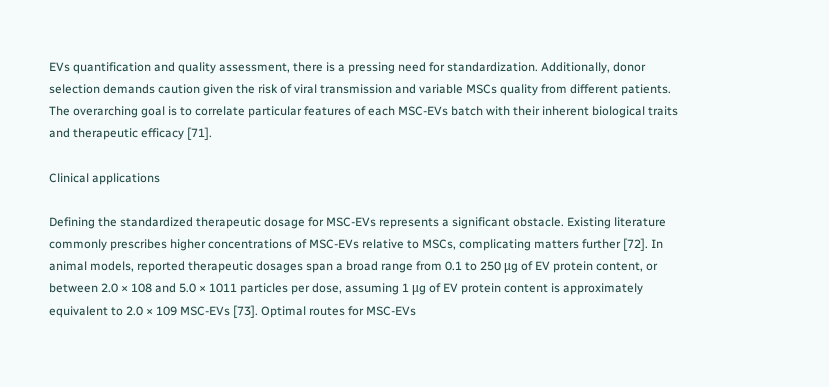EVs quantification and quality assessment, there is a pressing need for standardization. Additionally, donor selection demands caution given the risk of viral transmission and variable MSCs quality from different patients. The overarching goal is to correlate particular features of each MSC-EVs batch with their inherent biological traits and therapeutic efficacy [71].

Clinical applications

Defining the standardized therapeutic dosage for MSC-EVs represents a significant obstacle. Existing literature commonly prescribes higher concentrations of MSC-EVs relative to MSCs, complicating matters further [72]. In animal models, reported therapeutic dosages span a broad range from 0.1 to 250 μg of EV protein content, or between 2.0 × 108 and 5.0 × 1011 particles per dose, assuming 1 μg of EV protein content is approximately equivalent to 2.0 × 109 MSC-EVs [73]. Optimal routes for MSC-EVs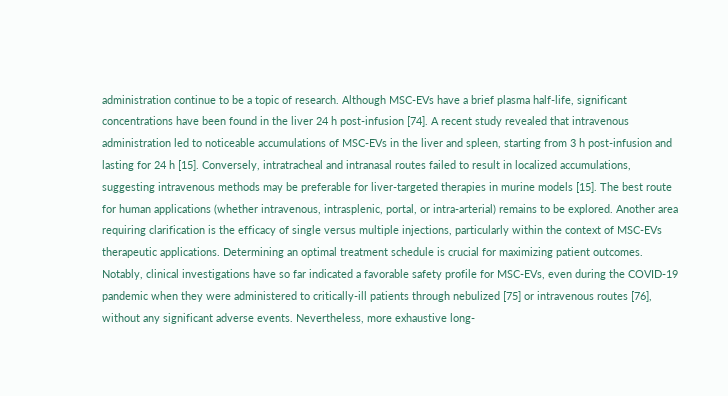administration continue to be a topic of research. Although MSC-EVs have a brief plasma half-life, significant concentrations have been found in the liver 24 h post-infusion [74]. A recent study revealed that intravenous administration led to noticeable accumulations of MSC-EVs in the liver and spleen, starting from 3 h post-infusion and lasting for 24 h [15]. Conversely, intratracheal and intranasal routes failed to result in localized accumulations, suggesting intravenous methods may be preferable for liver-targeted therapies in murine models [15]. The best route for human applications (whether intravenous, intrasplenic, portal, or intra-arterial) remains to be explored. Another area requiring clarification is the efficacy of single versus multiple injections, particularly within the context of MSC-EVs therapeutic applications. Determining an optimal treatment schedule is crucial for maximizing patient outcomes. Notably, clinical investigations have so far indicated a favorable safety profile for MSC-EVs, even during the COVID-19 pandemic when they were administered to critically-ill patients through nebulized [75] or intravenous routes [76], without any significant adverse events. Nevertheless, more exhaustive long-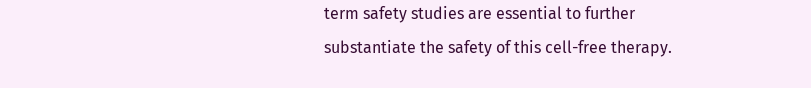term safety studies are essential to further substantiate the safety of this cell-free therapy.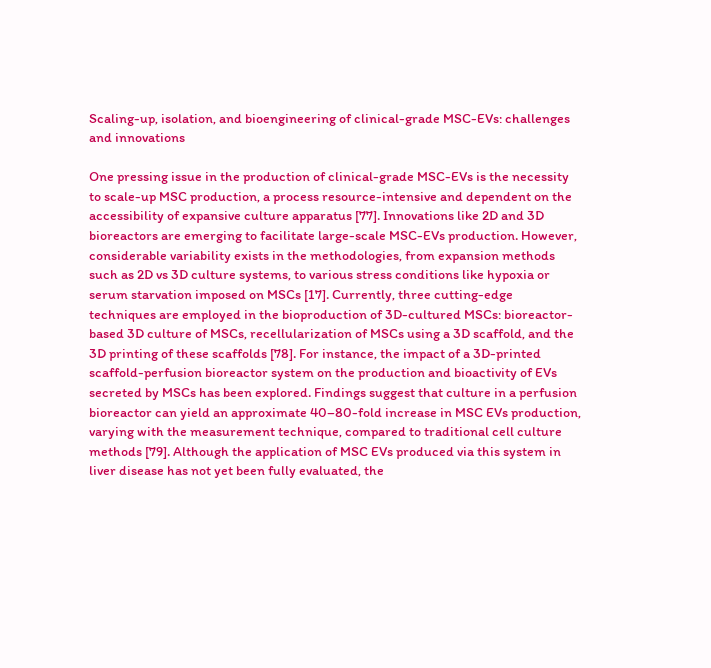Scaling-up, isolation, and bioengineering of clinical-grade MSC-EVs: challenges and innovations

One pressing issue in the production of clinical-grade MSC-EVs is the necessity to scale-up MSC production, a process resource-intensive and dependent on the accessibility of expansive culture apparatus [77]. Innovations like 2D and 3D bioreactors are emerging to facilitate large-scale MSC-EVs production. However, considerable variability exists in the methodologies, from expansion methods such as 2D vs 3D culture systems, to various stress conditions like hypoxia or serum starvation imposed on MSCs [17]. Currently, three cutting-edge techniques are employed in the bioproduction of 3D-cultured MSCs: bioreactor-based 3D culture of MSCs, recellularization of MSCs using a 3D scaffold, and the 3D printing of these scaffolds [78]. For instance, the impact of a 3D-printed scaffold-perfusion bioreactor system on the production and bioactivity of EVs secreted by MSCs has been explored. Findings suggest that culture in a perfusion bioreactor can yield an approximate 40–80-fold increase in MSC EVs production, varying with the measurement technique, compared to traditional cell culture methods [79]. Although the application of MSC EVs produced via this system in liver disease has not yet been fully evaluated, the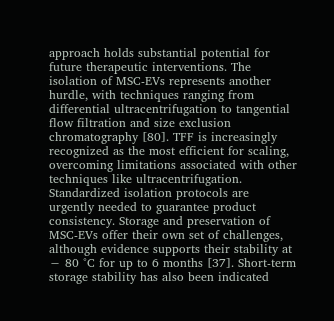approach holds substantial potential for future therapeutic interventions. The isolation of MSC-EVs represents another hurdle, with techniques ranging from differential ultracentrifugation to tangential flow filtration and size exclusion chromatography [80]. TFF is increasingly recognized as the most efficient for scaling, overcoming limitations associated with other techniques like ultracentrifugation. Standardized isolation protocols are urgently needed to guarantee product consistency. Storage and preservation of MSC-EVs offer their own set of challenges, although evidence supports their stability at − 80 °C for up to 6 months [37]. Short-term storage stability has also been indicated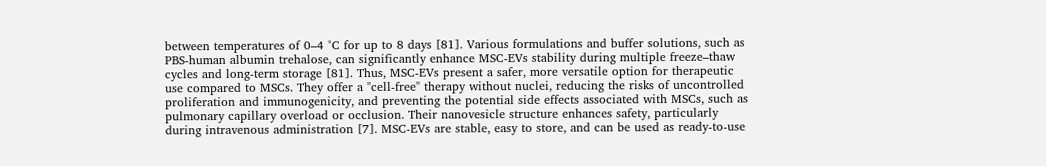between temperatures of 0–4 °C for up to 8 days [81]. Various formulations and buffer solutions, such as PBS-human albumin trehalose, can significantly enhance MSC-EVs stability during multiple freeze–thaw cycles and long-term storage [81]. Thus, MSC-EVs present a safer, more versatile option for therapeutic use compared to MSCs. They offer a "cell-free" therapy without nuclei, reducing the risks of uncontrolled proliferation and immunogenicity, and preventing the potential side effects associated with MSCs, such as pulmonary capillary overload or occlusion. Their nanovesicle structure enhances safety, particularly during intravenous administration [7]. MSC-EVs are stable, easy to store, and can be used as ready-to-use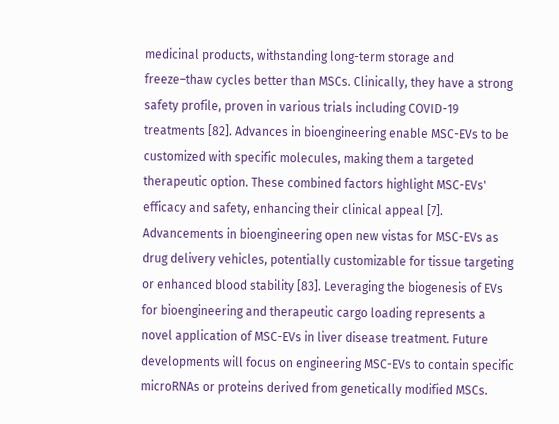medicinal products, withstanding long-term storage and freeze–thaw cycles better than MSCs. Clinically, they have a strong safety profile, proven in various trials including COVID-19 treatments [82]. Advances in bioengineering enable MSC-EVs to be customized with specific molecules, making them a targeted therapeutic option. These combined factors highlight MSC-EVs' efficacy and safety, enhancing their clinical appeal [7]. Advancements in bioengineering open new vistas for MSC-EVs as drug delivery vehicles, potentially customizable for tissue targeting or enhanced blood stability [83]. Leveraging the biogenesis of EVs for bioengineering and therapeutic cargo loading represents a novel application of MSC-EVs in liver disease treatment. Future developments will focus on engineering MSC-EVs to contain specific microRNAs or proteins derived from genetically modified MSCs.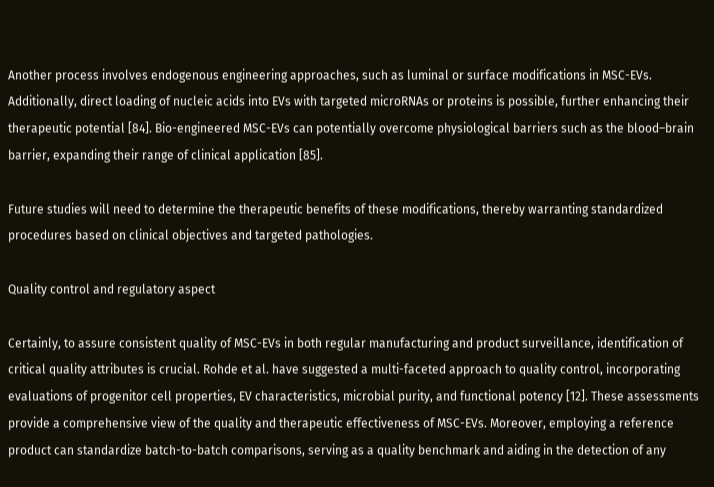Another process involves endogenous engineering approaches, such as luminal or surface modifications in MSC-EVs. Additionally, direct loading of nucleic acids into EVs with targeted microRNAs or proteins is possible, further enhancing their therapeutic potential [84]. Bio-engineered MSC-EVs can potentially overcome physiological barriers such as the blood–brain barrier, expanding their range of clinical application [85].

Future studies will need to determine the therapeutic benefits of these modifications, thereby warranting standardized procedures based on clinical objectives and targeted pathologies.

Quality control and regulatory aspect

Certainly, to assure consistent quality of MSC-EVs in both regular manufacturing and product surveillance, identification of critical quality attributes is crucial. Rohde et al. have suggested a multi-faceted approach to quality control, incorporating evaluations of progenitor cell properties, EV characteristics, microbial purity, and functional potency [12]. These assessments provide a comprehensive view of the quality and therapeutic effectiveness of MSC-EVs. Moreover, employing a reference product can standardize batch-to-batch comparisons, serving as a quality benchmark and aiding in the detection of any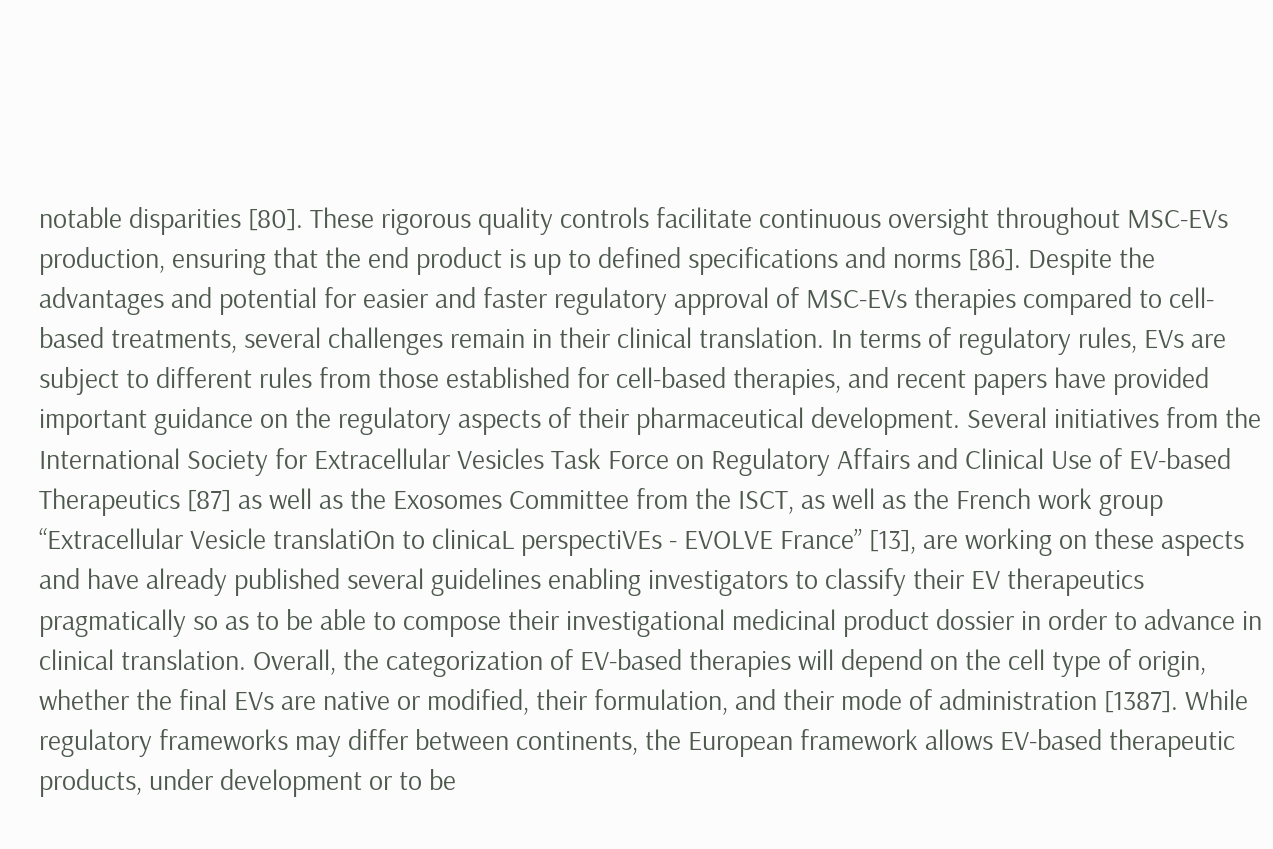notable disparities [80]. These rigorous quality controls facilitate continuous oversight throughout MSC-EVs production, ensuring that the end product is up to defined specifications and norms [86]. Despite the advantages and potential for easier and faster regulatory approval of MSC-EVs therapies compared to cell-based treatments, several challenges remain in their clinical translation. In terms of regulatory rules, EVs are subject to different rules from those established for cell-based therapies, and recent papers have provided important guidance on the regulatory aspects of their pharmaceutical development. Several initiatives from the International Society for Extracellular Vesicles Task Force on Regulatory Affairs and Clinical Use of EV-based Therapeutics [87] as well as the Exosomes Committee from the ISCT, as well as the French work group “Extracellular Vesicle translatiOn to clinicaL perspectiVEs - EVOLVE France” [13], are working on these aspects and have already published several guidelines enabling investigators to classify their EV therapeutics pragmatically so as to be able to compose their investigational medicinal product dossier in order to advance in clinical translation. Overall, the categorization of EV-based therapies will depend on the cell type of origin, whether the final EVs are native or modified, their formulation, and their mode of administration [1387]. While regulatory frameworks may differ between continents, the European framework allows EV-based therapeutic products, under development or to be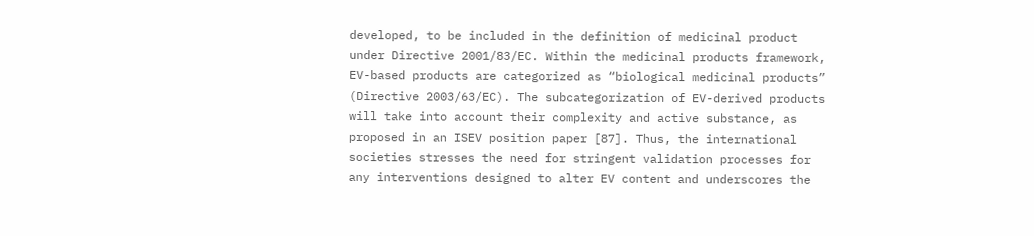developed, to be included in the definition of medicinal product under Directive 2001/83/EC. Within the medicinal products framework, EV-based products are categorized as “biological medicinal products” (Directive 2003/63/EC). The subcategorization of EV-derived products will take into account their complexity and active substance, as proposed in an ISEV position paper [87]. Thus, the international societies stresses the need for stringent validation processes for any interventions designed to alter EV content and underscores the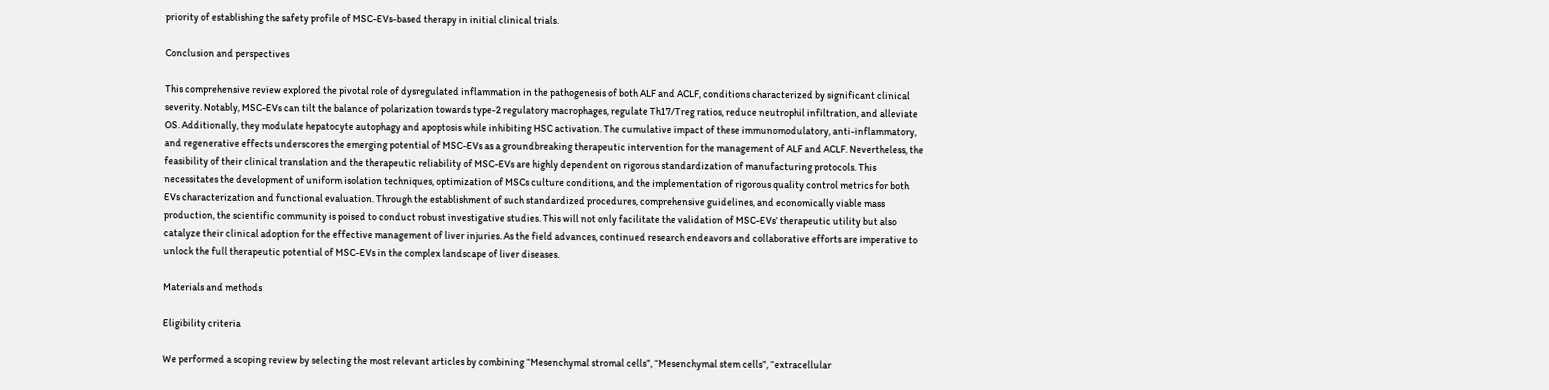priority of establishing the safety profile of MSC-EVs-based therapy in initial clinical trials.

Conclusion and perspectives

This comprehensive review explored the pivotal role of dysregulated inflammation in the pathogenesis of both ALF and ACLF, conditions characterized by significant clinical severity. Notably, MSC-EVs can tilt the balance of polarization towards type-2 regulatory macrophages, regulate Th17/Treg ratios, reduce neutrophil infiltration, and alleviate OS. Additionally, they modulate hepatocyte autophagy and apoptosis while inhibiting HSC activation. The cumulative impact of these immunomodulatory, anti-inflammatory, and regenerative effects underscores the emerging potential of MSC-EVs as a groundbreaking therapeutic intervention for the management of ALF and ACLF. Nevertheless, the feasibility of their clinical translation and the therapeutic reliability of MSC-EVs are highly dependent on rigorous standardization of manufacturing protocols. This necessitates the development of uniform isolation techniques, optimization of MSCs culture conditions, and the implementation of rigorous quality control metrics for both EVs characterization and functional evaluation. Through the establishment of such standardized procedures, comprehensive guidelines, and economically viable mass production, the scientific community is poised to conduct robust investigative studies. This will not only facilitate the validation of MSC-EVs’ therapeutic utility but also catalyze their clinical adoption for the effective management of liver injuries. As the field advances, continued research endeavors and collaborative efforts are imperative to unlock the full therapeutic potential of MSC-EVs in the complex landscape of liver diseases.

Materials and methods

Eligibility criteria

We performed a scoping review by selecting the most relevant articles by combining “Mesenchymal stromal cells”, “Mesenchymal stem cells”, “extracellular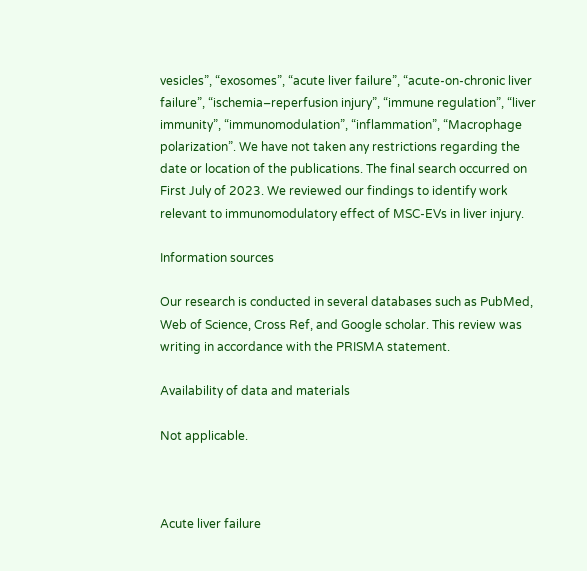vesicles”, “exosomes”, “acute liver failure”, “acute-on-chronic liver failure”, “ischemia–reperfusion injury”, “immune regulation”, “liver immunity”, “immunomodulation”, “inflammation”, “Macrophage polarization”. We have not taken any restrictions regarding the date or location of the publications. The final search occurred on First July of 2023. We reviewed our findings to identify work relevant to immunomodulatory effect of MSC-EVs in liver injury.

Information sources

Our research is conducted in several databases such as PubMed, Web of Science, Cross Ref, and Google scholar. This review was writing in accordance with the PRISMA statement.

Availability of data and materials

Not applicable.



Acute liver failure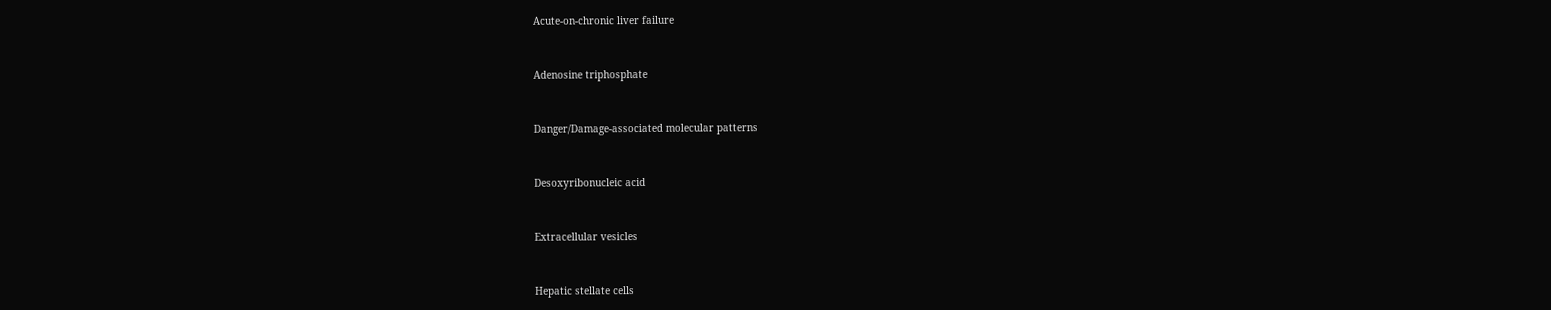Acute-on-chronic liver failure


Adenosine triphosphate


Danger/Damage-associated molecular patterns


Desoxyribonucleic acid


Extracellular vesicles


Hepatic stellate cells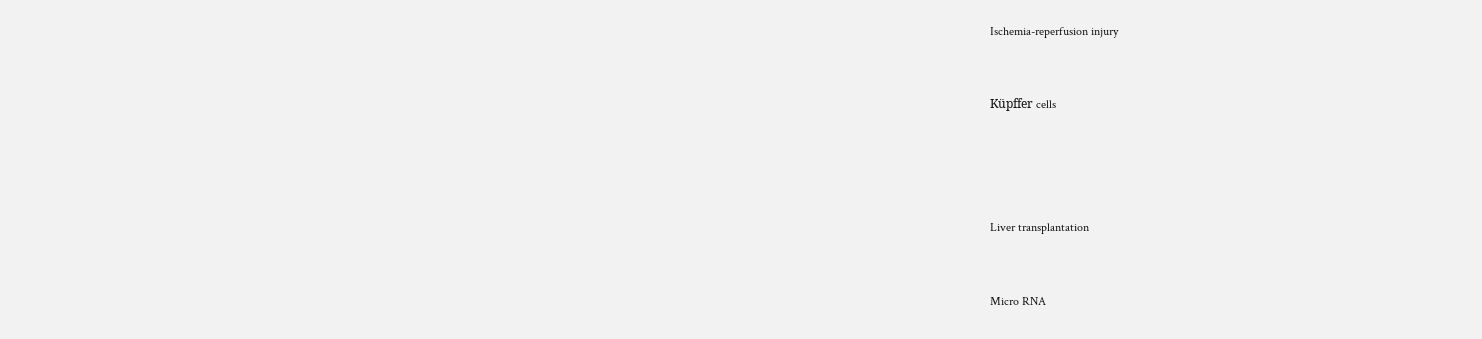Ischemia-reperfusion injury


Küpffer cells




Liver transplantation


Micro RNA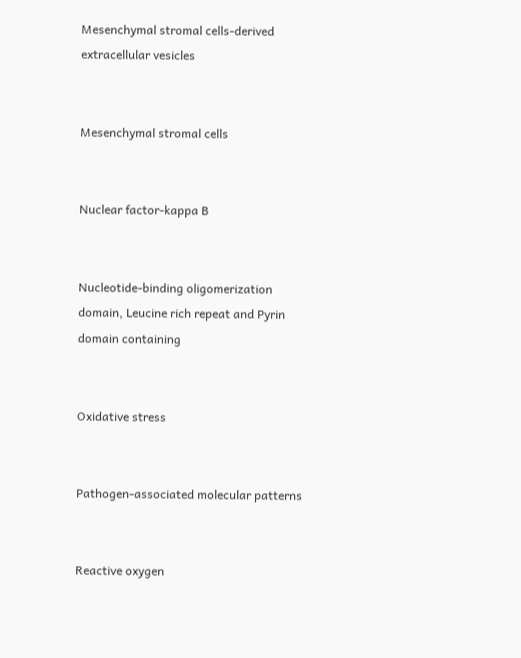Mesenchymal stromal cells-derived extracellular vesicles


Mesenchymal stromal cells


Nuclear factor-kappa B


Nucleotide-binding oligomerization domain, Leucine rich repeat and Pyrin domain containing


Oxidative stress


Pathogen-associated molecular patterns


Reactive oxygen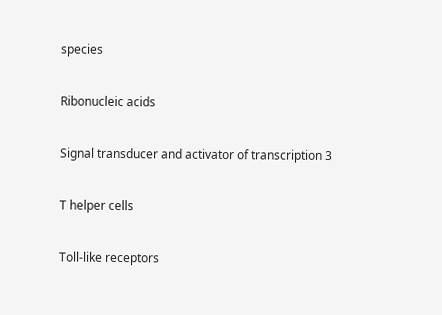species


Ribonucleic acids


Signal transducer and activator of transcription 3


T helper cells


Toll-like receptors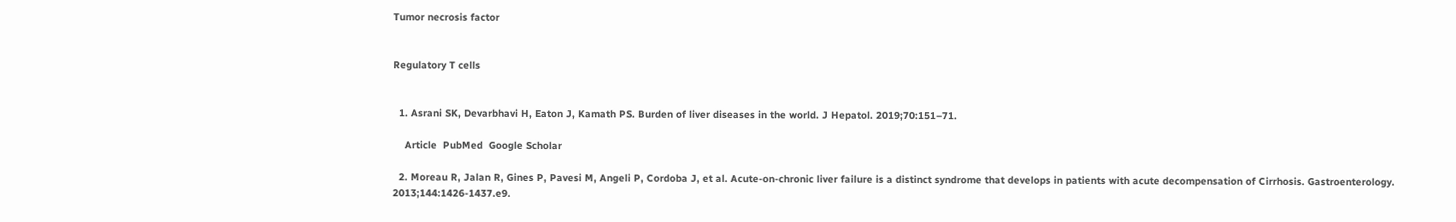Tumor necrosis factor


Regulatory T cells


  1. Asrani SK, Devarbhavi H, Eaton J, Kamath PS. Burden of liver diseases in the world. J Hepatol. 2019;70:151–71.

    Article  PubMed  Google Scholar

  2. Moreau R, Jalan R, Gines P, Pavesi M, Angeli P, Cordoba J, et al. Acute-on-chronic liver failure is a distinct syndrome that develops in patients with acute decompensation of Cirrhosis. Gastroenterology. 2013;144:1426-1437.e9.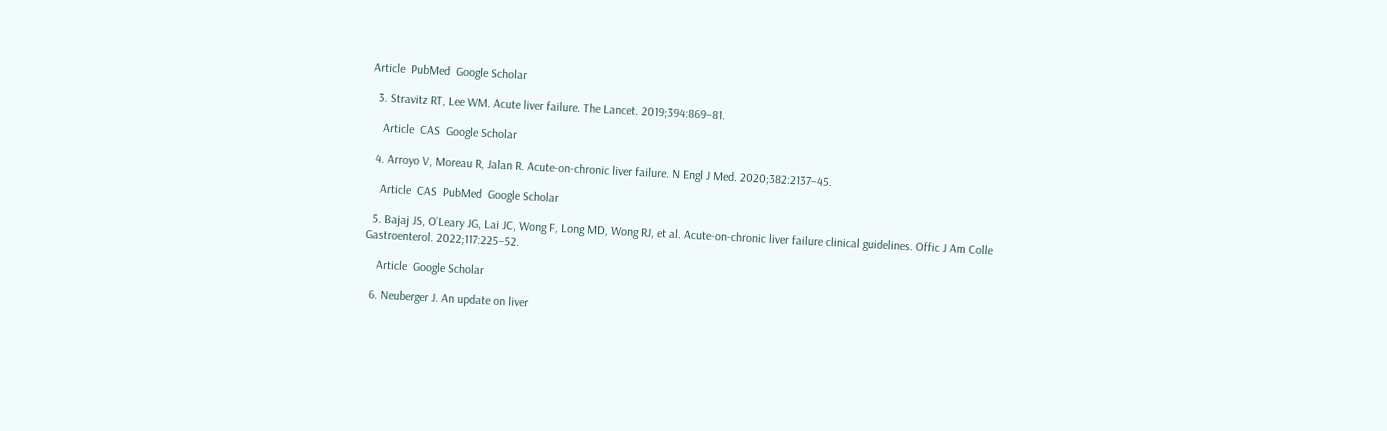Article  PubMed  Google Scholar

  3. Stravitz RT, Lee WM. Acute liver failure. The Lancet. 2019;394:869–81.

    Article  CAS  Google Scholar

  4. Arroyo V, Moreau R, Jalan R. Acute-on-chronic liver failure. N Engl J Med. 2020;382:2137–45.

    Article  CAS  PubMed  Google Scholar

  5. Bajaj JS, O’Leary JG, Lai JC, Wong F, Long MD, Wong RJ, et al. Acute-on-chronic liver failure clinical guidelines. Offic J Am Colle Gastroenterol. 2022;117:225–52.

    Article  Google Scholar

  6. Neuberger J. An update on liver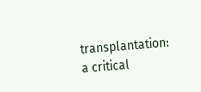transplantation: a critical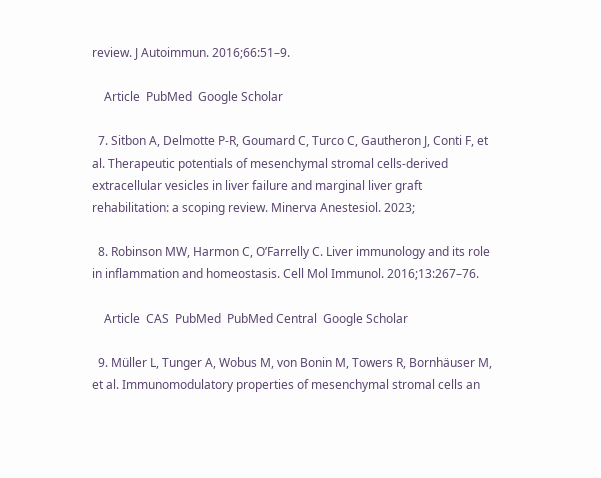review. J Autoimmun. 2016;66:51–9.

    Article  PubMed  Google Scholar

  7. Sitbon A, Delmotte P-R, Goumard C, Turco C, Gautheron J, Conti F, et al. Therapeutic potentials of mesenchymal stromal cells-derived extracellular vesicles in liver failure and marginal liver graft rehabilitation: a scoping review. Minerva Anestesiol. 2023;

  8. Robinson MW, Harmon C, O’Farrelly C. Liver immunology and its role in inflammation and homeostasis. Cell Mol Immunol. 2016;13:267–76.

    Article  CAS  PubMed  PubMed Central  Google Scholar

  9. Müller L, Tunger A, Wobus M, von Bonin M, Towers R, Bornhäuser M, et al. Immunomodulatory properties of mesenchymal stromal cells an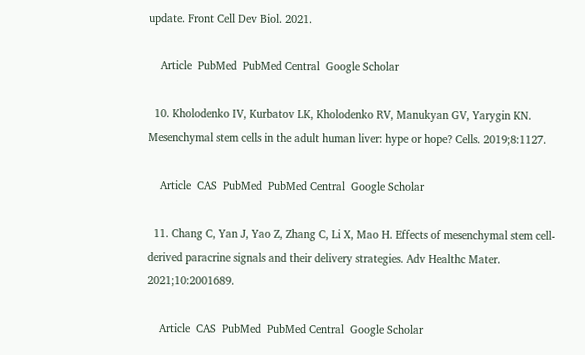update. Front Cell Dev Biol. 2021.

    Article  PubMed  PubMed Central  Google Scholar

  10. Kholodenko IV, Kurbatov LK, Kholodenko RV, Manukyan GV, Yarygin KN. Mesenchymal stem cells in the adult human liver: hype or hope? Cells. 2019;8:1127.

    Article  CAS  PubMed  PubMed Central  Google Scholar

  11. Chang C, Yan J, Yao Z, Zhang C, Li X, Mao H. Effects of mesenchymal stem cell-derived paracrine signals and their delivery strategies. Adv Healthc Mater. 2021;10:2001689.

    Article  CAS  PubMed  PubMed Central  Google Scholar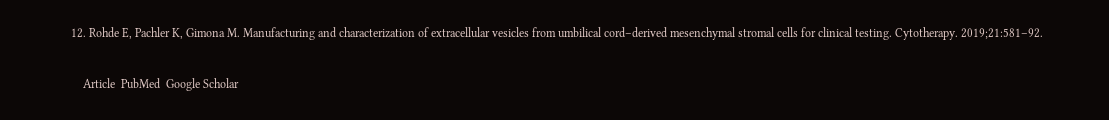12. Rohde E, Pachler K, Gimona M. Manufacturing and characterization of extracellular vesicles from umbilical cord–derived mesenchymal stromal cells for clinical testing. Cytotherapy. 2019;21:581–92.

    Article  PubMed  Google Scholar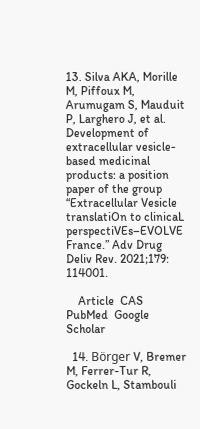13. Silva AKA, Morille M, Piffoux M, Arumugam S, Mauduit P, Larghero J, et al. Development of extracellular vesicle-based medicinal products: a position paper of the group “Extracellular Vesicle translatiOn to clinicaL perspectiVEs–EVOLVE France.” Adv Drug Deliv Rev. 2021;179: 114001.

    Article  CAS  PubMed  Google Scholar

  14. Börger V, Bremer M, Ferrer-Tur R, Gockeln L, Stambouli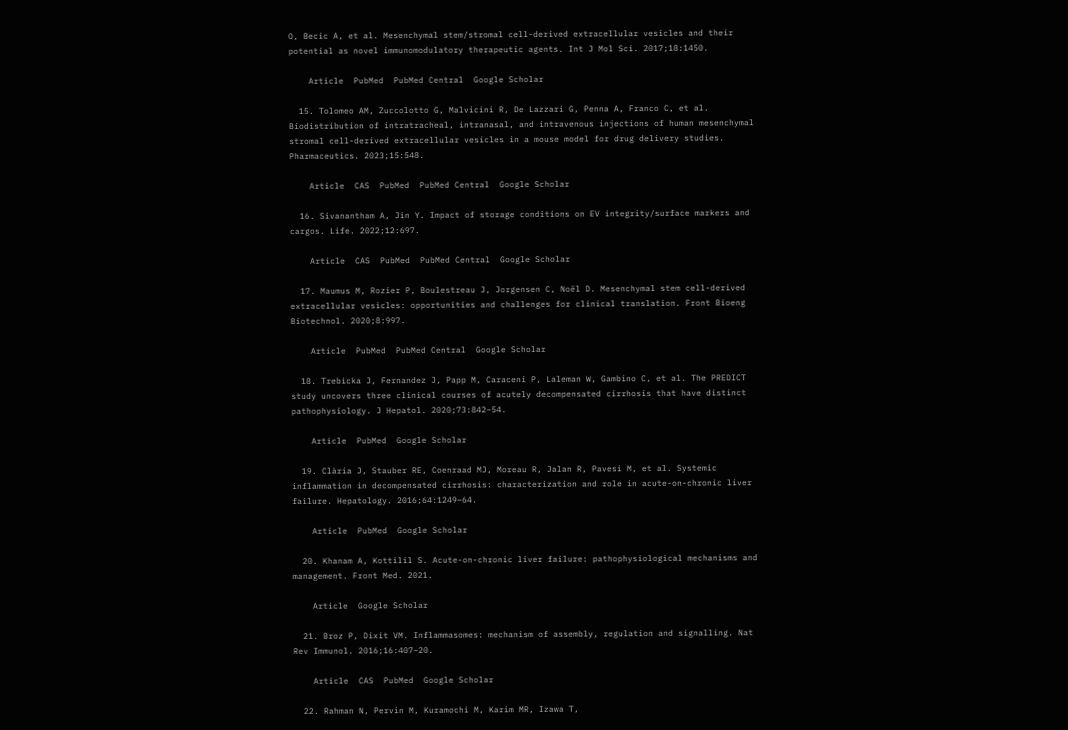O, Becic A, et al. Mesenchymal stem/stromal cell-derived extracellular vesicles and their potential as novel immunomodulatory therapeutic agents. Int J Mol Sci. 2017;18:1450.

    Article  PubMed  PubMed Central  Google Scholar

  15. Tolomeo AM, Zuccolotto G, Malvicini R, De Lazzari G, Penna A, Franco C, et al. Biodistribution of intratracheal, intranasal, and intravenous injections of human mesenchymal stromal cell-derived extracellular vesicles in a mouse model for drug delivery studies. Pharmaceutics. 2023;15:548.

    Article  CAS  PubMed  PubMed Central  Google Scholar

  16. Sivanantham A, Jin Y. Impact of storage conditions on EV integrity/surface markers and cargos. Life. 2022;12:697.

    Article  CAS  PubMed  PubMed Central  Google Scholar

  17. Maumus M, Rozier P, Boulestreau J, Jorgensen C, Noël D. Mesenchymal stem cell-derived extracellular vesicles: opportunities and challenges for clinical translation. Front Bioeng Biotechnol. 2020;8:997.

    Article  PubMed  PubMed Central  Google Scholar

  18. Trebicka J, Fernandez J, Papp M, Caraceni P, Laleman W, Gambino C, et al. The PREDICT study uncovers three clinical courses of acutely decompensated cirrhosis that have distinct pathophysiology. J Hepatol. 2020;73:842–54.

    Article  PubMed  Google Scholar

  19. Clària J, Stauber RE, Coenraad MJ, Moreau R, Jalan R, Pavesi M, et al. Systemic inflammation in decompensated cirrhosis: characterization and role in acute-on-chronic liver failure. Hepatology. 2016;64:1249–64.

    Article  PubMed  Google Scholar

  20. Khanam A, Kottilil S. Acute-on-chronic liver failure: pathophysiological mechanisms and management. Front Med. 2021.

    Article  Google Scholar

  21. Broz P, Dixit VM. Inflammasomes: mechanism of assembly, regulation and signalling. Nat Rev Immunol. 2016;16:407–20.

    Article  CAS  PubMed  Google Scholar

  22. Rahman N, Pervin M, Kuramochi M, Karim MR, Izawa T,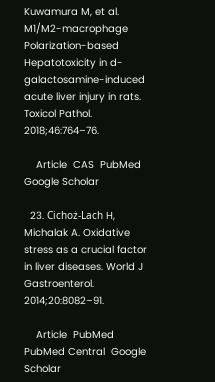Kuwamura M, et al. M1/M2-macrophage Polarization-based Hepatotoxicity in d-galactosamine-induced acute liver injury in rats. Toxicol Pathol. 2018;46:764–76.

    Article  CAS  PubMed  Google Scholar

  23. Cichoż-Lach H, Michalak A. Oxidative stress as a crucial factor in liver diseases. World J Gastroenterol. 2014;20:8082–91.

    Article  PubMed  PubMed Central  Google Scholar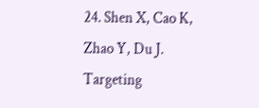24. Shen X, Cao K, Zhao Y, Du J. Targeting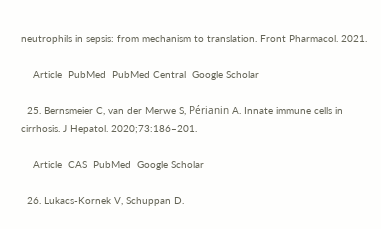neutrophils in sepsis: from mechanism to translation. Front Pharmacol. 2021.

    Article  PubMed  PubMed Central  Google Scholar

  25. Bernsmeier C, van der Merwe S, Périanin A. Innate immune cells in cirrhosis. J Hepatol. 2020;73:186–201.

    Article  CAS  PubMed  Google Scholar

  26. Lukacs-Kornek V, Schuppan D.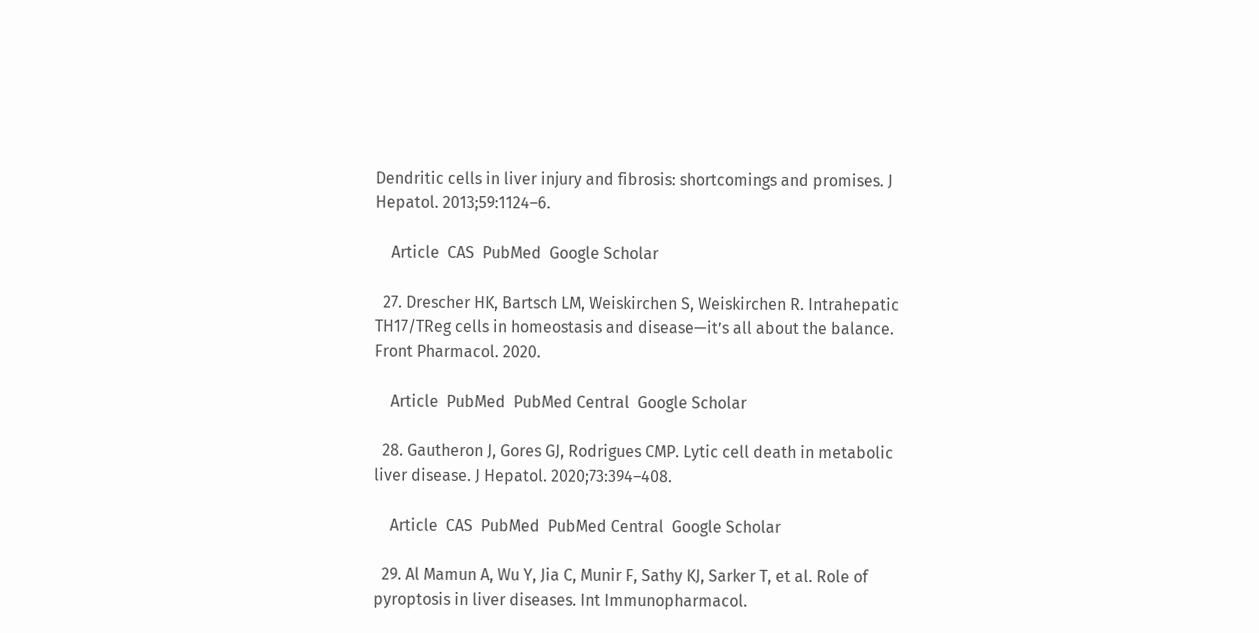Dendritic cells in liver injury and fibrosis: shortcomings and promises. J Hepatol. 2013;59:1124–6.

    Article  CAS  PubMed  Google Scholar

  27. Drescher HK, Bartsch LM, Weiskirchen S, Weiskirchen R. Intrahepatic TH17/TReg cells in homeostasis and disease—it’s all about the balance. Front Pharmacol. 2020.

    Article  PubMed  PubMed Central  Google Scholar

  28. Gautheron J, Gores GJ, Rodrigues CMP. Lytic cell death in metabolic liver disease. J Hepatol. 2020;73:394–408.

    Article  CAS  PubMed  PubMed Central  Google Scholar

  29. Al Mamun A, Wu Y, Jia C, Munir F, Sathy KJ, Sarker T, et al. Role of pyroptosis in liver diseases. Int Immunopharmacol.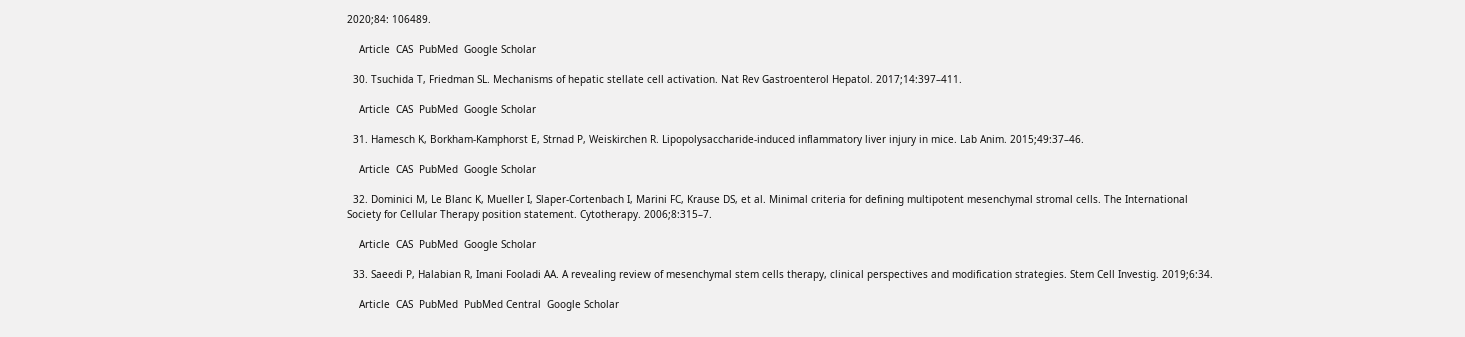2020;84: 106489.

    Article  CAS  PubMed  Google Scholar

  30. Tsuchida T, Friedman SL. Mechanisms of hepatic stellate cell activation. Nat Rev Gastroenterol Hepatol. 2017;14:397–411.

    Article  CAS  PubMed  Google Scholar

  31. Hamesch K, Borkham-Kamphorst E, Strnad P, Weiskirchen R. Lipopolysaccharide-induced inflammatory liver injury in mice. Lab Anim. 2015;49:37–46.

    Article  CAS  PubMed  Google Scholar

  32. Dominici M, Le Blanc K, Mueller I, Slaper-Cortenbach I, Marini FC, Krause DS, et al. Minimal criteria for defining multipotent mesenchymal stromal cells. The International Society for Cellular Therapy position statement. Cytotherapy. 2006;8:315–7.

    Article  CAS  PubMed  Google Scholar

  33. Saeedi P, Halabian R, Imani Fooladi AA. A revealing review of mesenchymal stem cells therapy, clinical perspectives and modification strategies. Stem Cell Investig. 2019;6:34.

    Article  CAS  PubMed  PubMed Central  Google Scholar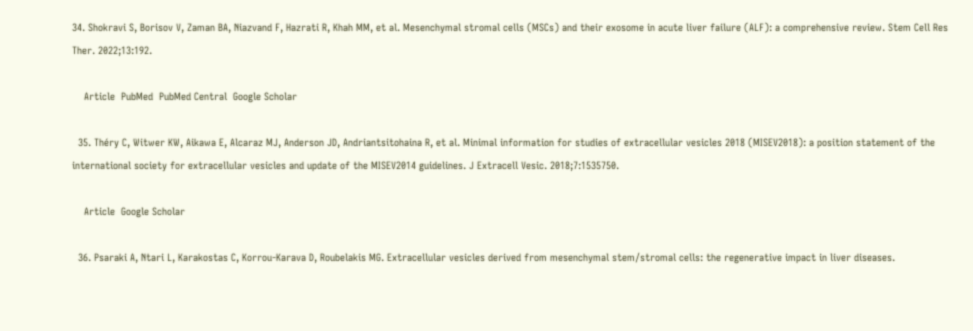34. Shokravi S, Borisov V, Zaman BA, Niazvand F, Hazrati R, Khah MM, et al. Mesenchymal stromal cells (MSCs) and their exosome in acute liver failure (ALF): a comprehensive review. Stem Cell Res Ther. 2022;13:192.

    Article  PubMed  PubMed Central  Google Scholar

  35. Théry C, Witwer KW, Aikawa E, Alcaraz MJ, Anderson JD, Andriantsitohaina R, et al. Minimal information for studies of extracellular vesicles 2018 (MISEV2018): a position statement of the international society for extracellular vesicles and update of the MISEV2014 guidelines. J Extracell Vesic. 2018;7:1535750.

    Article  Google Scholar

  36. Psaraki A, Ntari L, Karakostas C, Korrou-Karava D, Roubelakis MG. Extracellular vesicles derived from mesenchymal stem/stromal cells: the regenerative impact in liver diseases.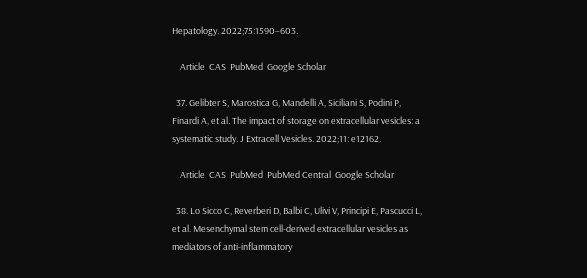Hepatology. 2022;75:1590–603.

    Article  CAS  PubMed  Google Scholar

  37. Gelibter S, Marostica G, Mandelli A, Siciliani S, Podini P, Finardi A, et al. The impact of storage on extracellular vesicles: a systematic study. J Extracell Vesicles. 2022;11: e12162.

    Article  CAS  PubMed  PubMed Central  Google Scholar

  38. Lo Sicco C, Reverberi D, Balbi C, Ulivi V, Principi E, Pascucci L, et al. Mesenchymal stem cell-derived extracellular vesicles as mediators of anti-inflammatory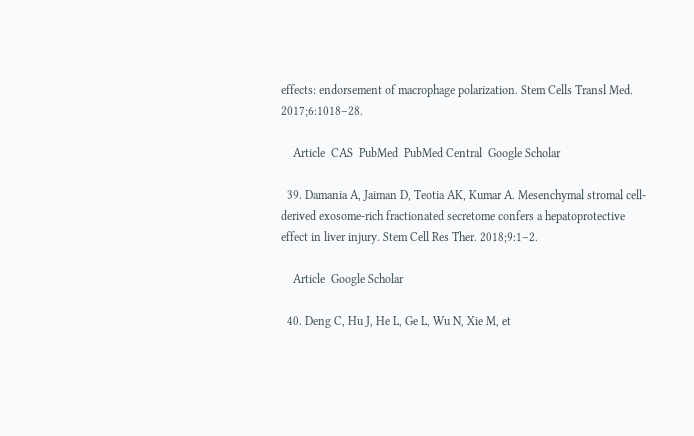effects: endorsement of macrophage polarization. Stem Cells Transl Med. 2017;6:1018–28.

    Article  CAS  PubMed  PubMed Central  Google Scholar

  39. Damania A, Jaiman D, Teotia AK, Kumar A. Mesenchymal stromal cell-derived exosome-rich fractionated secretome confers a hepatoprotective effect in liver injury. Stem Cell Res Ther. 2018;9:1–2.

    Article  Google Scholar

  40. Deng C, Hu J, He L, Ge L, Wu N, Xie M, et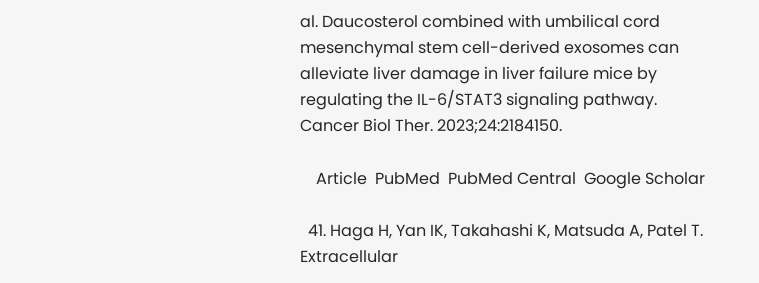al. Daucosterol combined with umbilical cord mesenchymal stem cell-derived exosomes can alleviate liver damage in liver failure mice by regulating the IL-6/STAT3 signaling pathway. Cancer Biol Ther. 2023;24:2184150.

    Article  PubMed  PubMed Central  Google Scholar

  41. Haga H, Yan IK, Takahashi K, Matsuda A, Patel T. Extracellular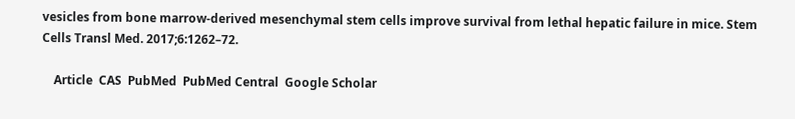vesicles from bone marrow-derived mesenchymal stem cells improve survival from lethal hepatic failure in mice. Stem Cells Transl Med. 2017;6:1262–72.

    Article  CAS  PubMed  PubMed Central  Google Scholar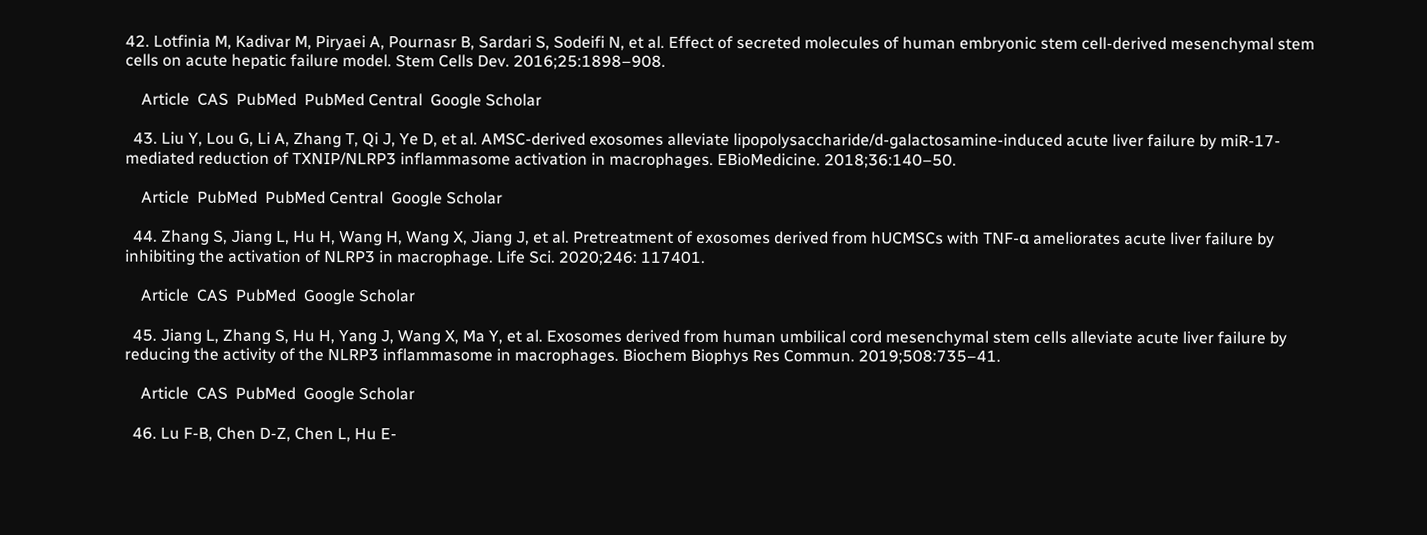42. Lotfinia M, Kadivar M, Piryaei A, Pournasr B, Sardari S, Sodeifi N, et al. Effect of secreted molecules of human embryonic stem cell-derived mesenchymal stem cells on acute hepatic failure model. Stem Cells Dev. 2016;25:1898–908.

    Article  CAS  PubMed  PubMed Central  Google Scholar

  43. Liu Y, Lou G, Li A, Zhang T, Qi J, Ye D, et al. AMSC-derived exosomes alleviate lipopolysaccharide/d-galactosamine-induced acute liver failure by miR-17-mediated reduction of TXNIP/NLRP3 inflammasome activation in macrophages. EBioMedicine. 2018;36:140–50.

    Article  PubMed  PubMed Central  Google Scholar

  44. Zhang S, Jiang L, Hu H, Wang H, Wang X, Jiang J, et al. Pretreatment of exosomes derived from hUCMSCs with TNF-α ameliorates acute liver failure by inhibiting the activation of NLRP3 in macrophage. Life Sci. 2020;246: 117401.

    Article  CAS  PubMed  Google Scholar

  45. Jiang L, Zhang S, Hu H, Yang J, Wang X, Ma Y, et al. Exosomes derived from human umbilical cord mesenchymal stem cells alleviate acute liver failure by reducing the activity of the NLRP3 inflammasome in macrophages. Biochem Biophys Res Commun. 2019;508:735–41.

    Article  CAS  PubMed  Google Scholar

  46. Lu F-B, Chen D-Z, Chen L, Hu E-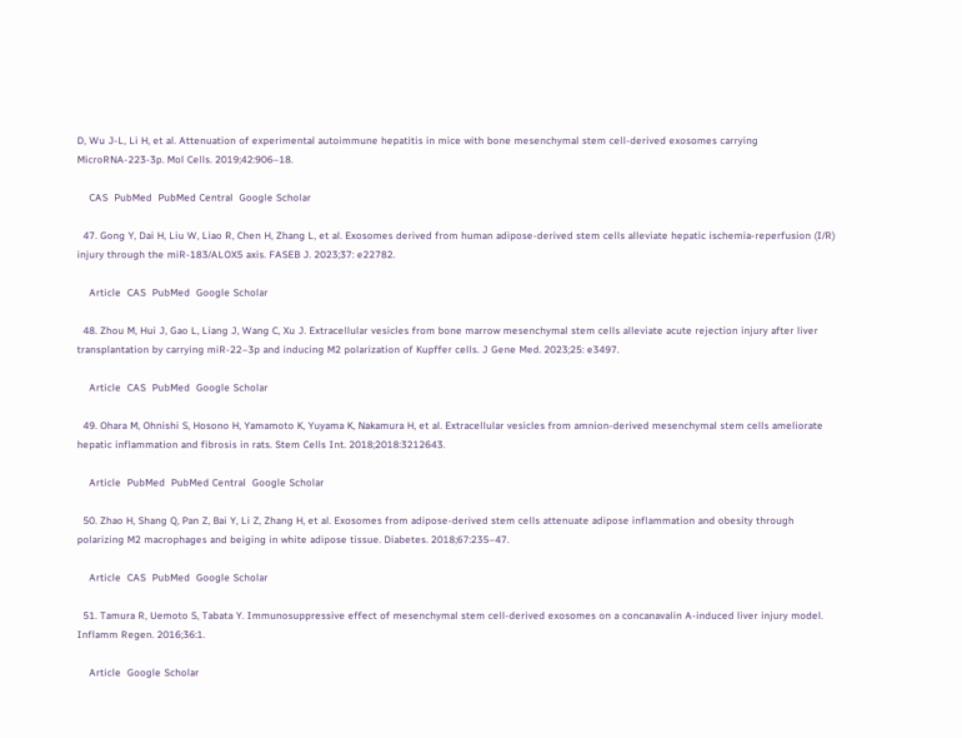D, Wu J-L, Li H, et al. Attenuation of experimental autoimmune hepatitis in mice with bone mesenchymal stem cell-derived exosomes carrying MicroRNA-223-3p. Mol Cells. 2019;42:906–18.

    CAS  PubMed  PubMed Central  Google Scholar

  47. Gong Y, Dai H, Liu W, Liao R, Chen H, Zhang L, et al. Exosomes derived from human adipose-derived stem cells alleviate hepatic ischemia-reperfusion (I/R) injury through the miR-183/ALOX5 axis. FASEB J. 2023;37: e22782.

    Article  CAS  PubMed  Google Scholar

  48. Zhou M, Hui J, Gao L, Liang J, Wang C, Xu J. Extracellular vesicles from bone marrow mesenchymal stem cells alleviate acute rejection injury after liver transplantation by carrying miR-22–3p and inducing M2 polarization of Kupffer cells. J Gene Med. 2023;25: e3497.

    Article  CAS  PubMed  Google Scholar

  49. Ohara M, Ohnishi S, Hosono H, Yamamoto K, Yuyama K, Nakamura H, et al. Extracellular vesicles from amnion-derived mesenchymal stem cells ameliorate hepatic inflammation and fibrosis in rats. Stem Cells Int. 2018;2018:3212643.

    Article  PubMed  PubMed Central  Google Scholar

  50. Zhao H, Shang Q, Pan Z, Bai Y, Li Z, Zhang H, et al. Exosomes from adipose-derived stem cells attenuate adipose inflammation and obesity through polarizing M2 macrophages and beiging in white adipose tissue. Diabetes. 2018;67:235–47.

    Article  CAS  PubMed  Google Scholar

  51. Tamura R, Uemoto S, Tabata Y. Immunosuppressive effect of mesenchymal stem cell-derived exosomes on a concanavalin A-induced liver injury model. Inflamm Regen. 2016;36:1.

    Article  Google Scholar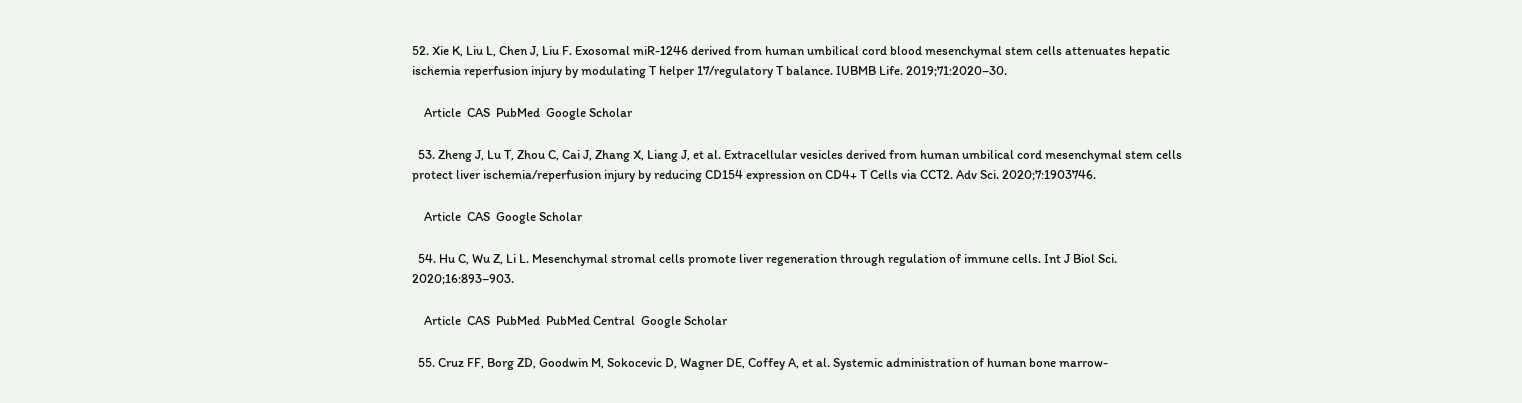52. Xie K, Liu L, Chen J, Liu F. Exosomal miR-1246 derived from human umbilical cord blood mesenchymal stem cells attenuates hepatic ischemia reperfusion injury by modulating T helper 17/regulatory T balance. IUBMB Life. 2019;71:2020–30.

    Article  CAS  PubMed  Google Scholar

  53. Zheng J, Lu T, Zhou C, Cai J, Zhang X, Liang J, et al. Extracellular vesicles derived from human umbilical cord mesenchymal stem cells protect liver ischemia/reperfusion injury by reducing CD154 expression on CD4+ T Cells via CCT2. Adv Sci. 2020;7:1903746.

    Article  CAS  Google Scholar

  54. Hu C, Wu Z, Li L. Mesenchymal stromal cells promote liver regeneration through regulation of immune cells. Int J Biol Sci. 2020;16:893–903.

    Article  CAS  PubMed  PubMed Central  Google Scholar

  55. Cruz FF, Borg ZD, Goodwin M, Sokocevic D, Wagner DE, Coffey A, et al. Systemic administration of human bone marrow-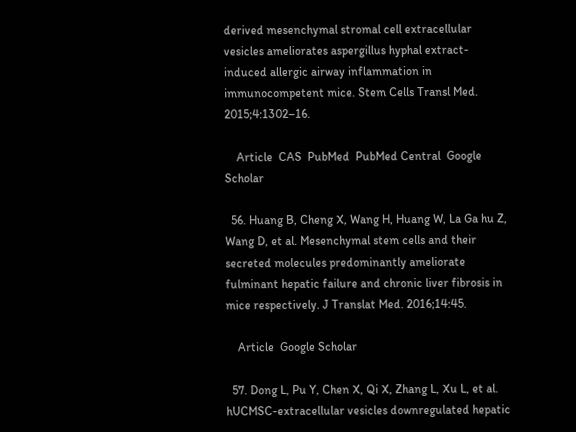derived mesenchymal stromal cell extracellular vesicles ameliorates aspergillus hyphal extract-induced allergic airway inflammation in immunocompetent mice. Stem Cells Transl Med. 2015;4:1302–16.

    Article  CAS  PubMed  PubMed Central  Google Scholar

  56. Huang B, Cheng X, Wang H, Huang W, La Ga hu Z, Wang D, et al. Mesenchymal stem cells and their secreted molecules predominantly ameliorate fulminant hepatic failure and chronic liver fibrosis in mice respectively. J Translat Med. 2016;14:45.

    Article  Google Scholar

  57. Dong L, Pu Y, Chen X, Qi X, Zhang L, Xu L, et al. hUCMSC-extracellular vesicles downregulated hepatic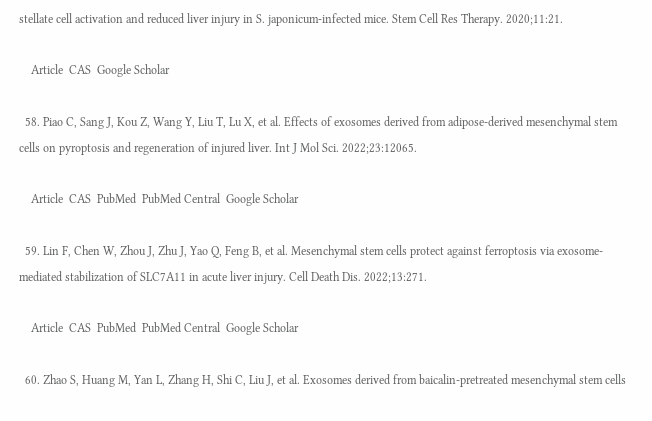stellate cell activation and reduced liver injury in S. japonicum-infected mice. Stem Cell Res Therapy. 2020;11:21.

    Article  CAS  Google Scholar

  58. Piao C, Sang J, Kou Z, Wang Y, Liu T, Lu X, et al. Effects of exosomes derived from adipose-derived mesenchymal stem cells on pyroptosis and regeneration of injured liver. Int J Mol Sci. 2022;23:12065.

    Article  CAS  PubMed  PubMed Central  Google Scholar

  59. Lin F, Chen W, Zhou J, Zhu J, Yao Q, Feng B, et al. Mesenchymal stem cells protect against ferroptosis via exosome-mediated stabilization of SLC7A11 in acute liver injury. Cell Death Dis. 2022;13:271.

    Article  CAS  PubMed  PubMed Central  Google Scholar

  60. Zhao S, Huang M, Yan L, Zhang H, Shi C, Liu J, et al. Exosomes derived from baicalin-pretreated mesenchymal stem cells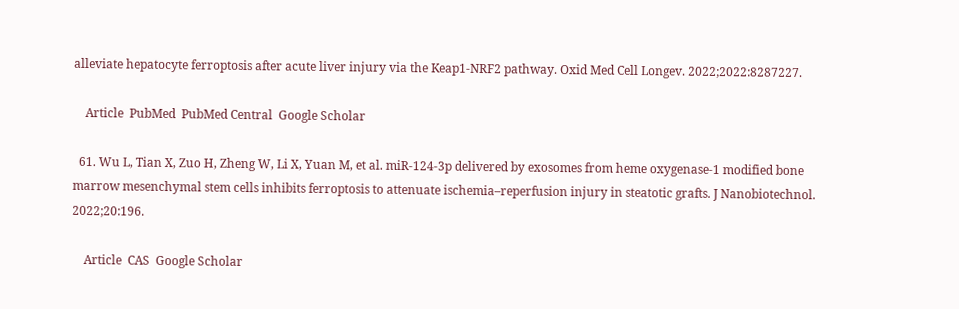alleviate hepatocyte ferroptosis after acute liver injury via the Keap1-NRF2 pathway. Oxid Med Cell Longev. 2022;2022:8287227.

    Article  PubMed  PubMed Central  Google Scholar

  61. Wu L, Tian X, Zuo H, Zheng W, Li X, Yuan M, et al. miR-124-3p delivered by exosomes from heme oxygenase-1 modified bone marrow mesenchymal stem cells inhibits ferroptosis to attenuate ischemia–reperfusion injury in steatotic grafts. J Nanobiotechnol. 2022;20:196.

    Article  CAS  Google Scholar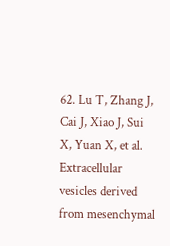62. Lu T, Zhang J, Cai J, Xiao J, Sui X, Yuan X, et al. Extracellular vesicles derived from mesenchymal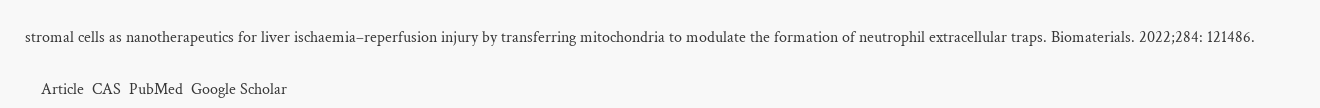stromal cells as nanotherapeutics for liver ischaemia–reperfusion injury by transferring mitochondria to modulate the formation of neutrophil extracellular traps. Biomaterials. 2022;284: 121486.

    Article  CAS  PubMed  Google Scholar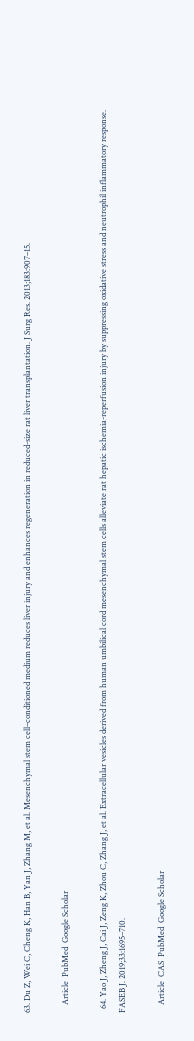63. Du Z, Wei C, Cheng K, Han B, Yan J, Zhang M, et al. Mesenchymal stem cell–conditioned medium reduces liver injury and enhances regeneration in reduced-size rat liver transplantation. J Surg Res. 2013;183:907–15.

    Article  PubMed  Google Scholar

  64. Yao J, Zheng J, Cai J, Zeng K, Zhou C, Zhang J, et al. Extracellular vesicles derived from human umbilical cord mesenchymal stem cells alleviate rat hepatic ischemia-reperfusion injury by suppressing oxidative stress and neutrophil inflammatory response. FASEB J. 2019;33:1695–710.

    Article  CAS  PubMed  Google Scholar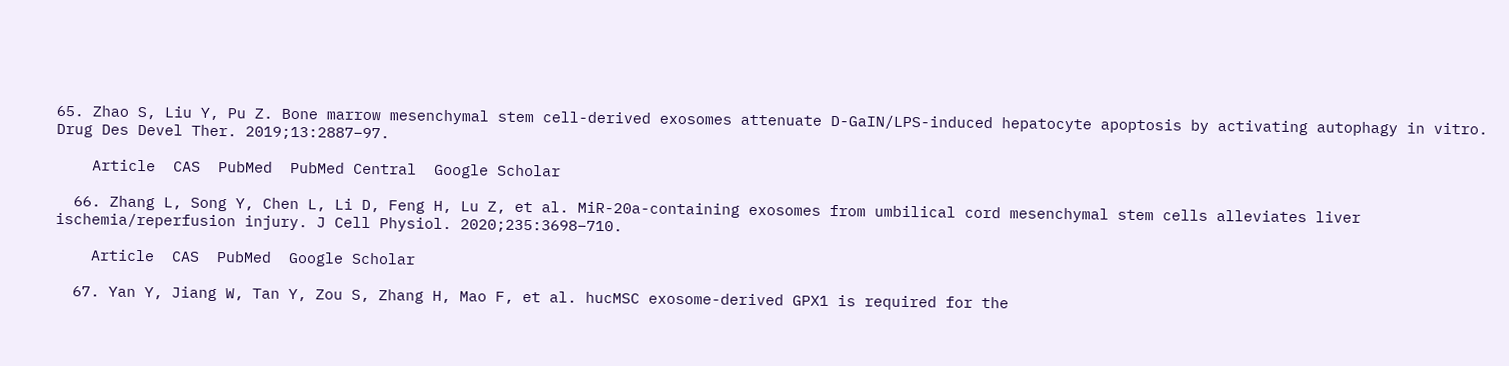65. Zhao S, Liu Y, Pu Z. Bone marrow mesenchymal stem cell-derived exosomes attenuate D-GaIN/LPS-induced hepatocyte apoptosis by activating autophagy in vitro. Drug Des Devel Ther. 2019;13:2887–97.

    Article  CAS  PubMed  PubMed Central  Google Scholar

  66. Zhang L, Song Y, Chen L, Li D, Feng H, Lu Z, et al. MiR-20a-containing exosomes from umbilical cord mesenchymal stem cells alleviates liver ischemia/reperfusion injury. J Cell Physiol. 2020;235:3698–710.

    Article  CAS  PubMed  Google Scholar

  67. Yan Y, Jiang W, Tan Y, Zou S, Zhang H, Mao F, et al. hucMSC exosome-derived GPX1 is required for the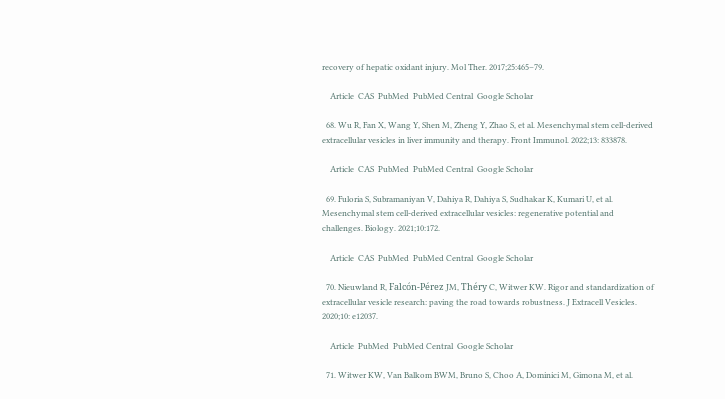recovery of hepatic oxidant injury. Mol Ther. 2017;25:465–79.

    Article  CAS  PubMed  PubMed Central  Google Scholar

  68. Wu R, Fan X, Wang Y, Shen M, Zheng Y, Zhao S, et al. Mesenchymal stem cell-derived extracellular vesicles in liver immunity and therapy. Front Immunol. 2022;13: 833878.

    Article  CAS  PubMed  PubMed Central  Google Scholar

  69. Fuloria S, Subramaniyan V, Dahiya R, Dahiya S, Sudhakar K, Kumari U, et al. Mesenchymal stem cell-derived extracellular vesicles: regenerative potential and challenges. Biology. 2021;10:172.

    Article  CAS  PubMed  PubMed Central  Google Scholar

  70. Nieuwland R, Falcón-Pérez JM, Théry C, Witwer KW. Rigor and standardization of extracellular vesicle research: paving the road towards robustness. J Extracell Vesicles. 2020;10: e12037.

    Article  PubMed  PubMed Central  Google Scholar

  71. Witwer KW, Van Balkom BWM, Bruno S, Choo A, Dominici M, Gimona M, et al.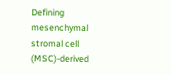Defining mesenchymal stromal cell (MSC)-derived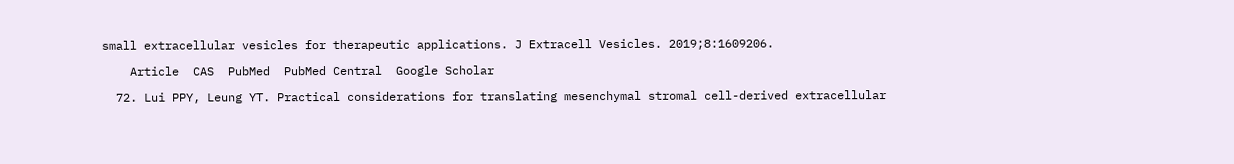small extracellular vesicles for therapeutic applications. J Extracell Vesicles. 2019;8:1609206.

    Article  CAS  PubMed  PubMed Central  Google Scholar

  72. Lui PPY, Leung YT. Practical considerations for translating mesenchymal stromal cell-derived extracellular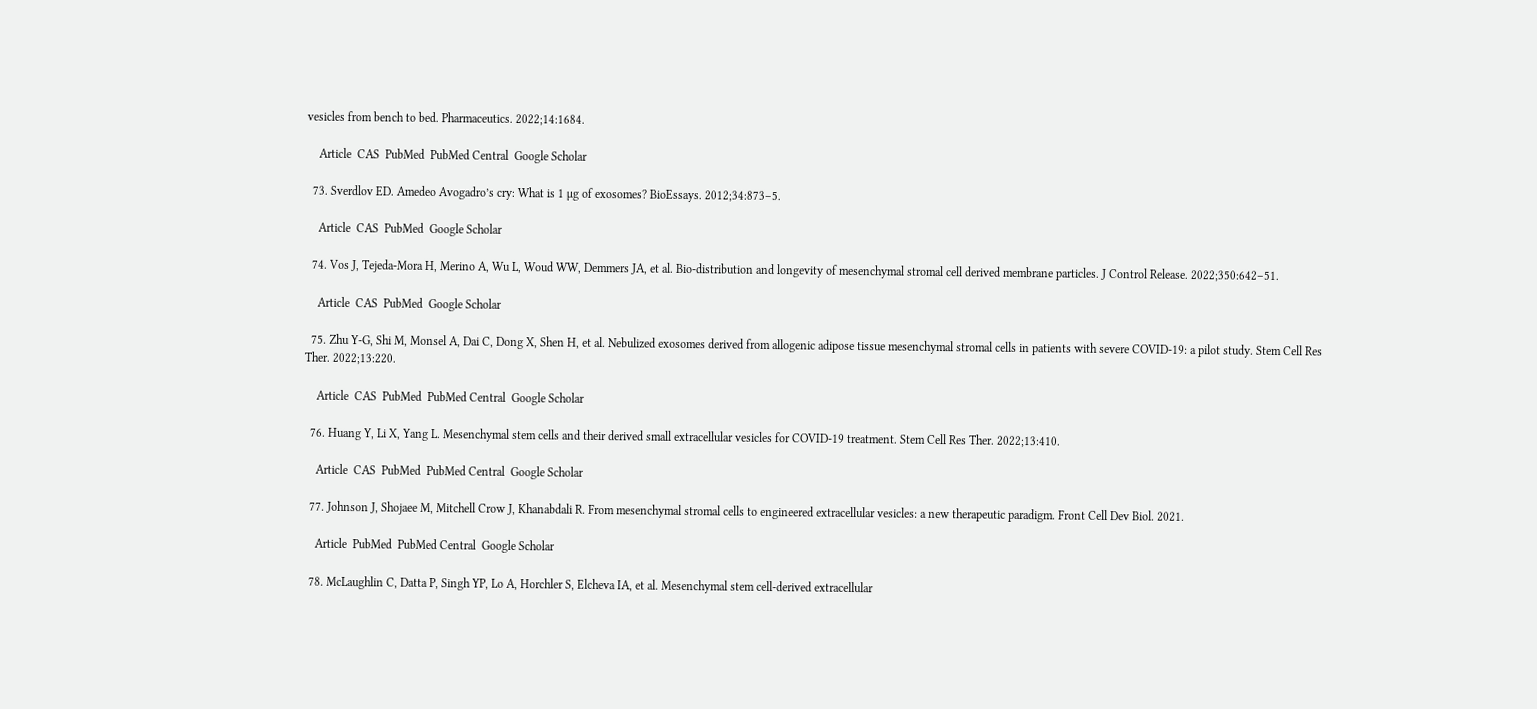vesicles from bench to bed. Pharmaceutics. 2022;14:1684.

    Article  CAS  PubMed  PubMed Central  Google Scholar

  73. Sverdlov ED. Amedeo Avogadro’s cry: What is 1 µg of exosomes? BioEssays. 2012;34:873–5.

    Article  CAS  PubMed  Google Scholar

  74. Vos J, Tejeda-Mora H, Merino A, Wu L, Woud WW, Demmers JA, et al. Bio-distribution and longevity of mesenchymal stromal cell derived membrane particles. J Control Release. 2022;350:642–51.

    Article  CAS  PubMed  Google Scholar

  75. Zhu Y-G, Shi M, Monsel A, Dai C, Dong X, Shen H, et al. Nebulized exosomes derived from allogenic adipose tissue mesenchymal stromal cells in patients with severe COVID-19: a pilot study. Stem Cell Res Ther. 2022;13:220.

    Article  CAS  PubMed  PubMed Central  Google Scholar

  76. Huang Y, Li X, Yang L. Mesenchymal stem cells and their derived small extracellular vesicles for COVID-19 treatment. Stem Cell Res Ther. 2022;13:410.

    Article  CAS  PubMed  PubMed Central  Google Scholar

  77. Johnson J, Shojaee M, Mitchell Crow J, Khanabdali R. From mesenchymal stromal cells to engineered extracellular vesicles: a new therapeutic paradigm. Front Cell Dev Biol. 2021.

    Article  PubMed  PubMed Central  Google Scholar

  78. McLaughlin C, Datta P, Singh YP, Lo A, Horchler S, Elcheva IA, et al. Mesenchymal stem cell-derived extracellular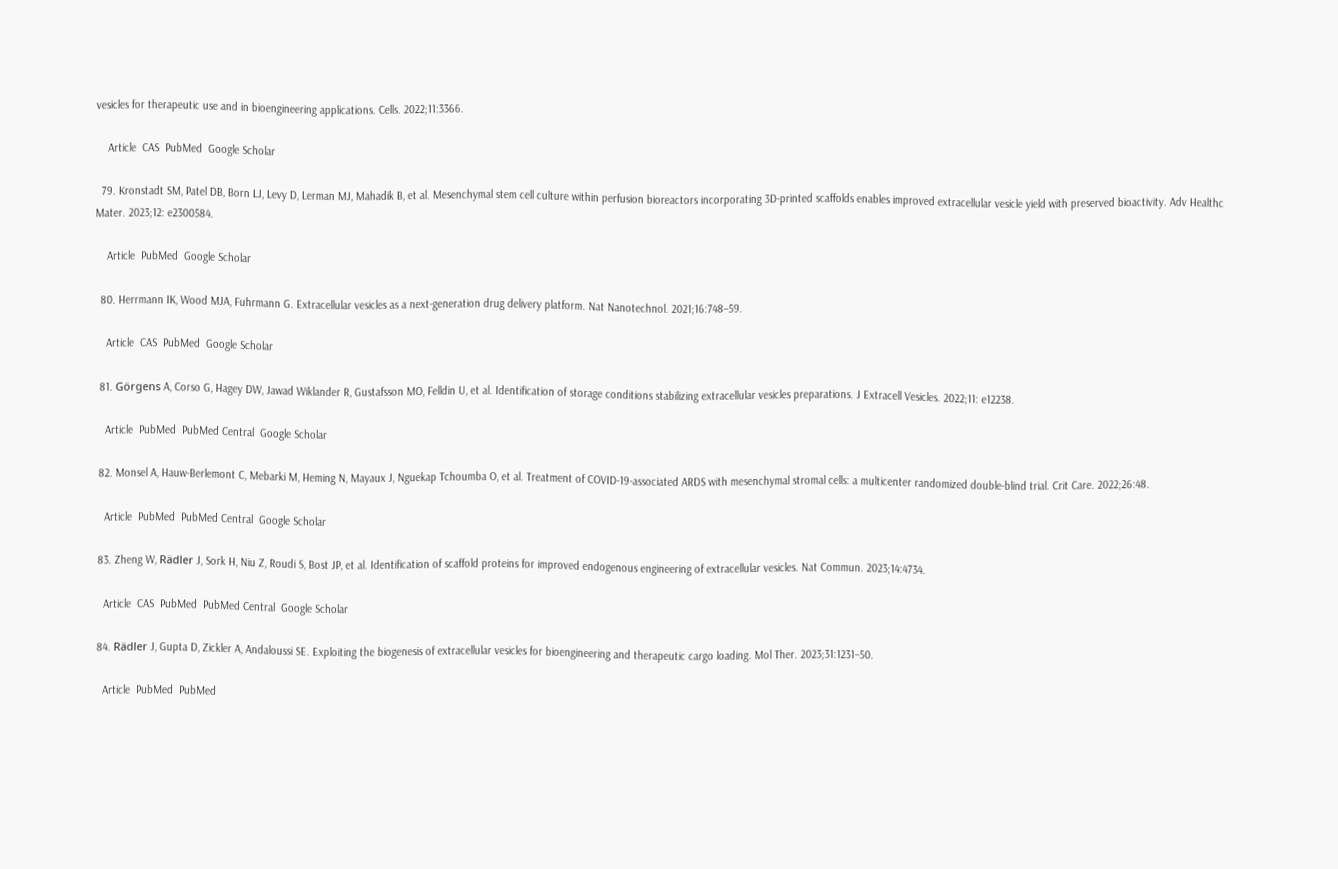vesicles for therapeutic use and in bioengineering applications. Cells. 2022;11:3366.

    Article  CAS  PubMed  Google Scholar

  79. Kronstadt SM, Patel DB, Born LJ, Levy D, Lerman MJ, Mahadik B, et al. Mesenchymal stem cell culture within perfusion bioreactors incorporating 3D-printed scaffolds enables improved extracellular vesicle yield with preserved bioactivity. Adv Healthc Mater. 2023;12: e2300584.

    Article  PubMed  Google Scholar

  80. Herrmann IK, Wood MJA, Fuhrmann G. Extracellular vesicles as a next-generation drug delivery platform. Nat Nanotechnol. 2021;16:748–59.

    Article  CAS  PubMed  Google Scholar

  81. Görgens A, Corso G, Hagey DW, Jawad Wiklander R, Gustafsson MO, Felldin U, et al. Identification of storage conditions stabilizing extracellular vesicles preparations. J Extracell Vesicles. 2022;11: e12238.

    Article  PubMed  PubMed Central  Google Scholar

  82. Monsel A, Hauw-Berlemont C, Mebarki M, Heming N, Mayaux J, Nguekap Tchoumba O, et al. Treatment of COVID-19-associated ARDS with mesenchymal stromal cells: a multicenter randomized double-blind trial. Crit Care. 2022;26:48.

    Article  PubMed  PubMed Central  Google Scholar

  83. Zheng W, Rädler J, Sork H, Niu Z, Roudi S, Bost JP, et al. Identification of scaffold proteins for improved endogenous engineering of extracellular vesicles. Nat Commun. 2023;14:4734.

    Article  CAS  PubMed  PubMed Central  Google Scholar

  84. Rädler J, Gupta D, Zickler A, Andaloussi SE. Exploiting the biogenesis of extracellular vesicles for bioengineering and therapeutic cargo loading. Mol Ther. 2023;31:1231–50.

    Article  PubMed  PubMed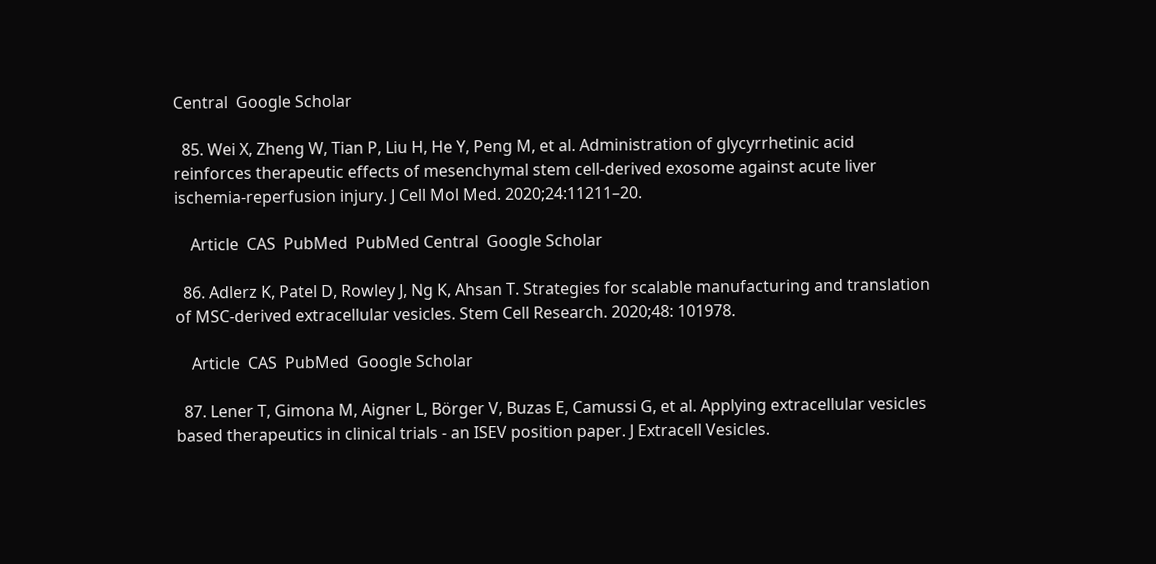Central  Google Scholar

  85. Wei X, Zheng W, Tian P, Liu H, He Y, Peng M, et al. Administration of glycyrrhetinic acid reinforces therapeutic effects of mesenchymal stem cell-derived exosome against acute liver ischemia-reperfusion injury. J Cell Mol Med. 2020;24:11211–20.

    Article  CAS  PubMed  PubMed Central  Google Scholar

  86. Adlerz K, Patel D, Rowley J, Ng K, Ahsan T. Strategies for scalable manufacturing and translation of MSC-derived extracellular vesicles. Stem Cell Research. 2020;48: 101978.

    Article  CAS  PubMed  Google Scholar

  87. Lener T, Gimona M, Aigner L, Börger V, Buzas E, Camussi G, et al. Applying extracellular vesicles based therapeutics in clinical trials - an ISEV position paper. J Extracell Vesicles.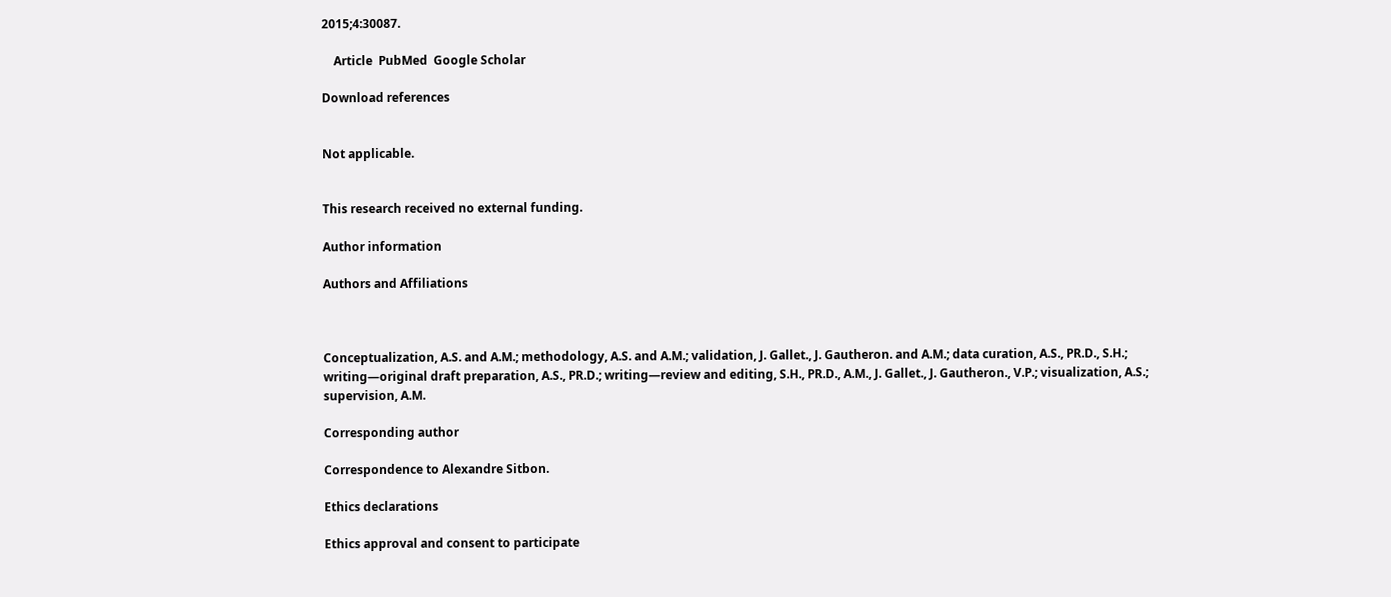2015;4:30087.

    Article  PubMed  Google Scholar

Download references


Not applicable.


This research received no external funding.

Author information

Authors and Affiliations



Conceptualization, A.S. and A.M.; methodology, A.S. and A.M.; validation, J. Gallet., J. Gautheron. and A.M.; data curation, A.S., PR.D., S.H.; writing—original draft preparation, A.S., PR.D.; writing—review and editing, S.H., PR.D., A.M., J. Gallet., J. Gautheron., V.P.; visualization, A.S.; supervision, A.M.

Corresponding author

Correspondence to Alexandre Sitbon.

Ethics declarations

Ethics approval and consent to participate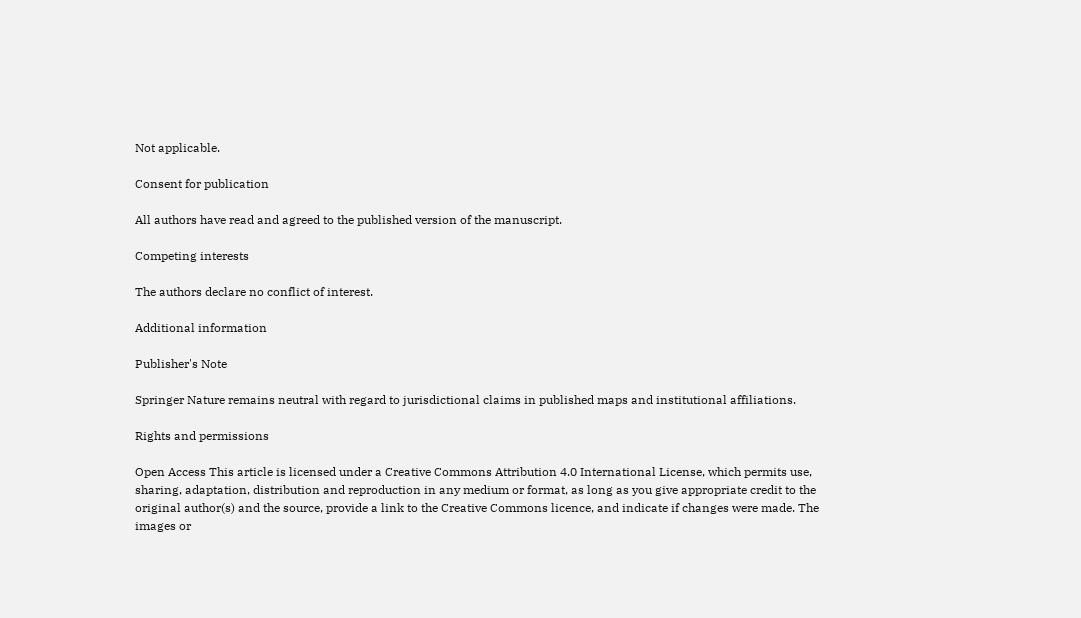Not applicable.

Consent for publication

All authors have read and agreed to the published version of the manuscript.

Competing interests

The authors declare no conflict of interest.

Additional information

Publisher's Note

Springer Nature remains neutral with regard to jurisdictional claims in published maps and institutional affiliations.

Rights and permissions

Open Access This article is licensed under a Creative Commons Attribution 4.0 International License, which permits use, sharing, adaptation, distribution and reproduction in any medium or format, as long as you give appropriate credit to the original author(s) and the source, provide a link to the Creative Commons licence, and indicate if changes were made. The images or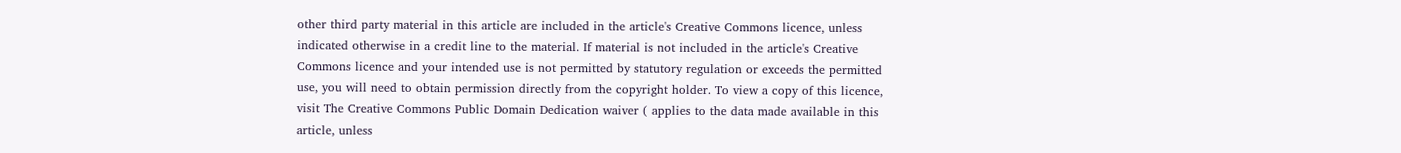other third party material in this article are included in the article's Creative Commons licence, unless indicated otherwise in a credit line to the material. If material is not included in the article's Creative Commons licence and your intended use is not permitted by statutory regulation or exceeds the permitted use, you will need to obtain permission directly from the copyright holder. To view a copy of this licence, visit The Creative Commons Public Domain Dedication waiver ( applies to the data made available in this article, unless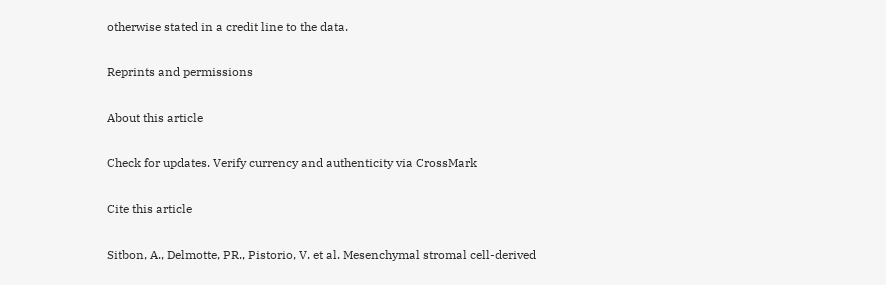otherwise stated in a credit line to the data.

Reprints and permissions

About this article

Check for updates. Verify currency and authenticity via CrossMark

Cite this article

Sitbon, A., Delmotte, PR., Pistorio, V. et al. Mesenchymal stromal cell-derived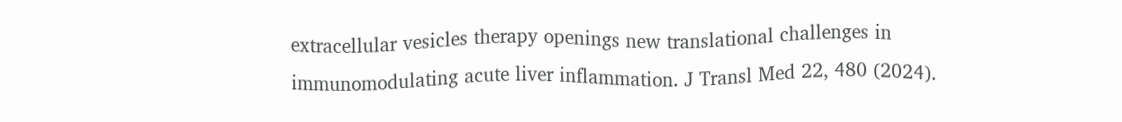extracellular vesicles therapy openings new translational challenges in immunomodulating acute liver inflammation. J Transl Med 22, 480 (2024).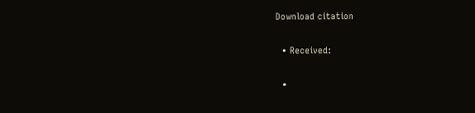Download citation

  • Received:

  •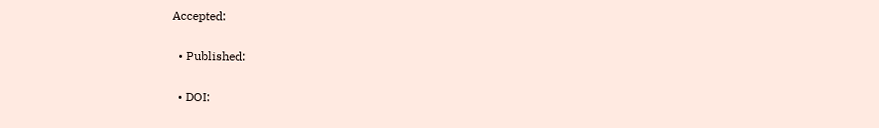Accepted:

  • Published:

  • DOI: